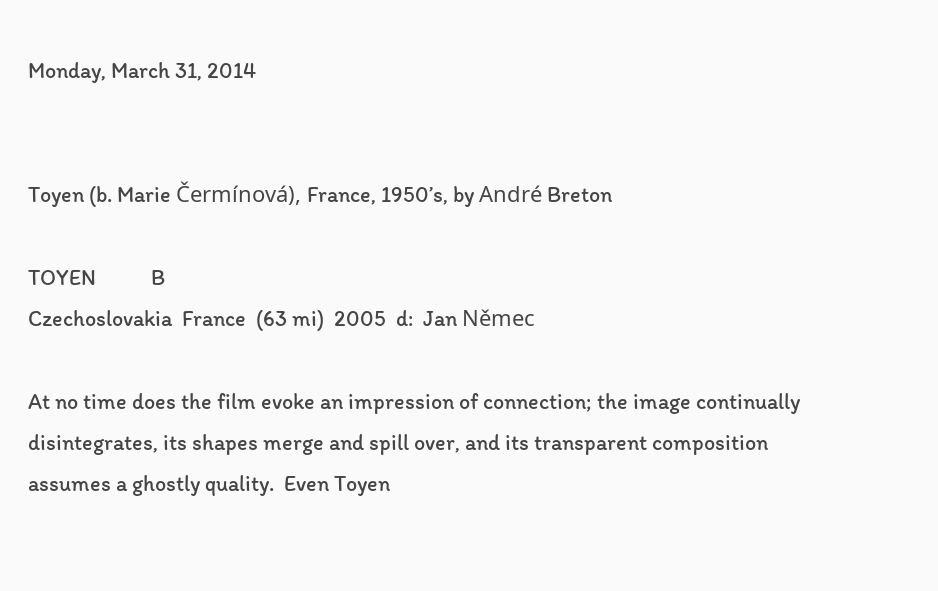Monday, March 31, 2014


Toyen (b. Marie Čermínová), France, 1950’s, by André Breton

TOYEN           B
Czechoslovakia  France  (63 mi)  2005  d:  Jan Němec

At no time does the film evoke an impression of connection; the image continually disintegrates, its shapes merge and spill over, and its transparent composition assumes a ghostly quality.  Even Toyen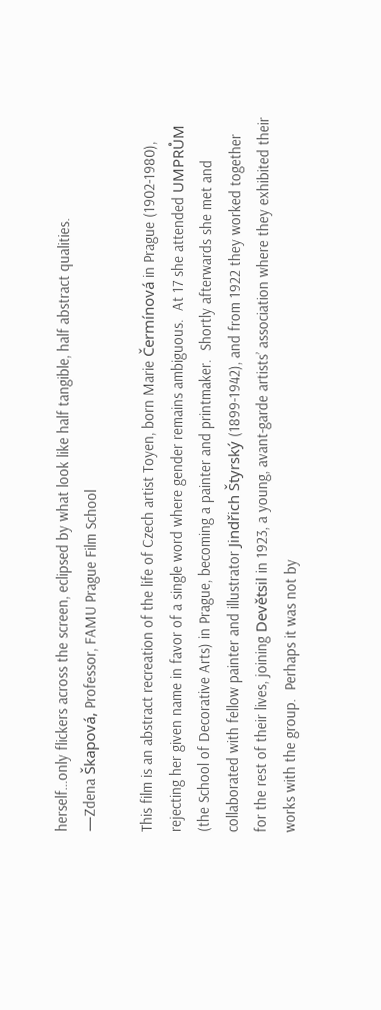herself…only flickers across the screen, eclipsed by what look like half tangible, half abstract qualities.
—Zdena Škapová, Professor, FAMU Prague Film School

This film is an abstract recreation of the life of Czech artist Toyen, born Marie Čermínová in Prague (1902-1980), rejecting her given name in favor of a single word where gender remains ambiguous.  At 17 she attended UMPRŮM (the School of Decorative Arts) in Prague, becoming a painter and printmaker.  Shortly afterwards she met and collaborated with fellow painter and illustrator Jindřich Štyrský (1899-1942), and from 1922 they worked together for the rest of their lives, joining Devětsil in 1923, a young, avant-garde artists’ association where they exhibited their works with the group.  Perhaps it was not by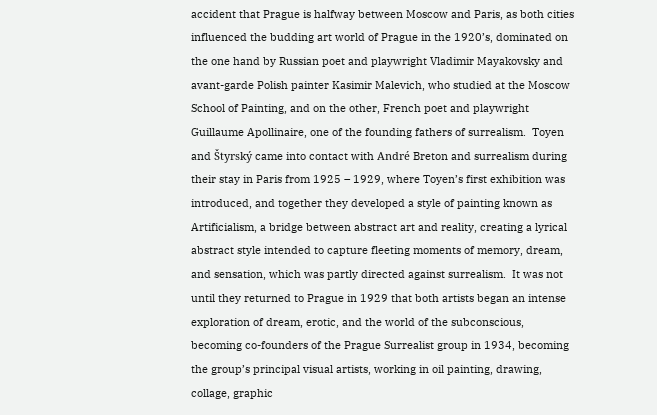accident that Prague is halfway between Moscow and Paris, as both cities influenced the budding art world of Prague in the 1920’s, dominated on the one hand by Russian poet and playwright Vladimir Mayakovsky and avant-garde Polish painter Kasimir Malevich, who studied at the Moscow School of Painting, and on the other, French poet and playwright Guillaume Apollinaire, one of the founding fathers of surrealism.  Toyen and Štyrský came into contact with André Breton and surrealism during their stay in Paris from 1925 – 1929, where Toyen’s first exhibition was introduced, and together they developed a style of painting known as Artificialism, a bridge between abstract art and reality, creating a lyrical abstract style intended to capture fleeting moments of memory, dream, and sensation, which was partly directed against surrealism.  It was not until they returned to Prague in 1929 that both artists began an intense exploration of dream, erotic, and the world of the subconscious, becoming co-founders of the Prague Surrealist group in 1934, becoming the group’s principal visual artists, working in oil painting, drawing, collage, graphic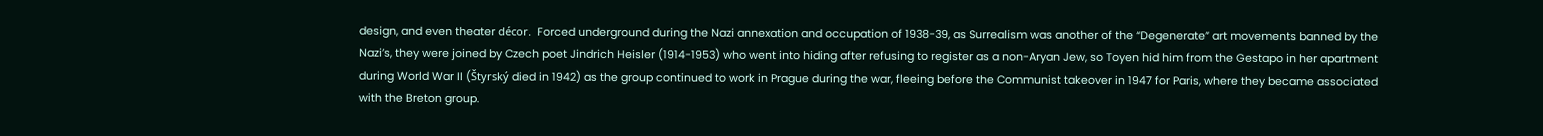design, and even theater décor.  Forced underground during the Nazi annexation and occupation of 1938-39, as Surrealism was another of the “Degenerate” art movements banned by the Nazi’s, they were joined by Czech poet Jindrich Heisler (1914-1953) who went into hiding after refusing to register as a non-Aryan Jew, so Toyen hid him from the Gestapo in her apartment during World War II (Štyrský died in 1942) as the group continued to work in Prague during the war, fleeing before the Communist takeover in 1947 for Paris, where they became associated with the Breton group.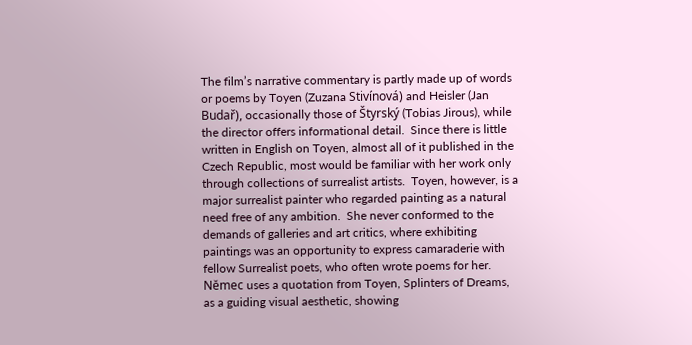The film’s narrative commentary is partly made up of words or poems by Toyen (Zuzana Stivínová) and Heisler (Jan Budař), occasionally those of Štyrský (Tobias Jirous), while the director offers informational detail.  Since there is little written in English on Toyen, almost all of it published in the Czech Republic, most would be familiar with her work only through collections of surrealist artists.  Toyen, however, is a major surrealist painter who regarded painting as a natural need free of any ambition.  She never conformed to the demands of galleries and art critics, where exhibiting paintings was an opportunity to express camaraderie with fellow Surrealist poets, who often wrote poems for her.  Nĕmec uses a quotation from Toyen, Splinters of Dreams, as a guiding visual aesthetic, showing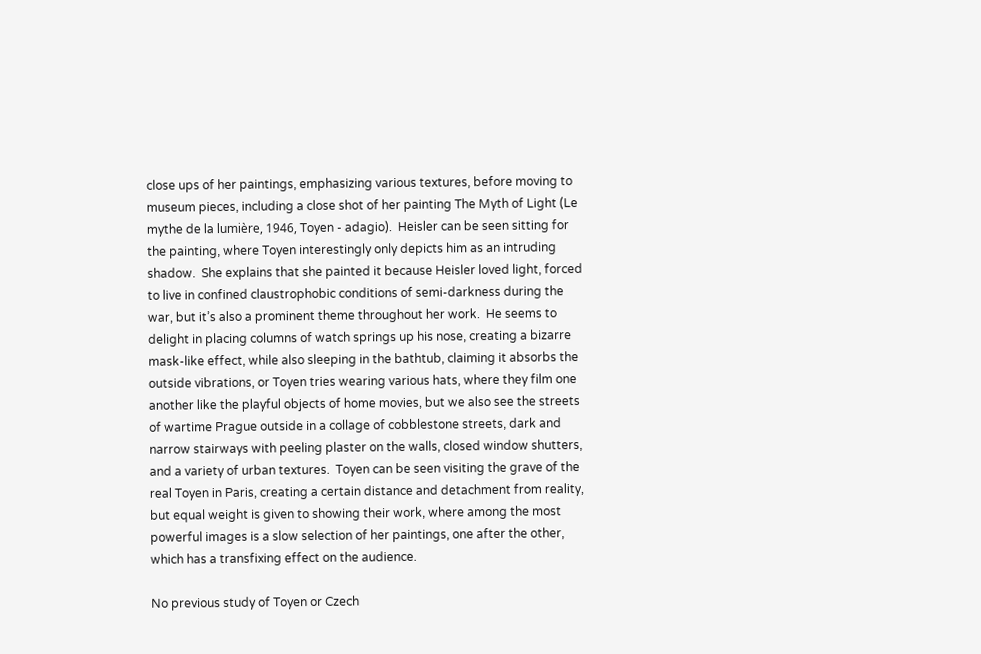close ups of her paintings, emphasizing various textures, before moving to museum pieces, including a close shot of her painting The Myth of Light (Le mythe de la lumière, 1946, Toyen - adagio).  Heisler can be seen sitting for the painting, where Toyen interestingly only depicts him as an intruding shadow.  She explains that she painted it because Heisler loved light, forced to live in confined claustrophobic conditions of semi-darkness during the war, but it’s also a prominent theme throughout her work.  He seems to delight in placing columns of watch springs up his nose, creating a bizarre mask-like effect, while also sleeping in the bathtub, claiming it absorbs the outside vibrations, or Toyen tries wearing various hats, where they film one another like the playful objects of home movies, but we also see the streets of wartime Prague outside in a collage of cobblestone streets, dark and narrow stairways with peeling plaster on the walls, closed window shutters, and a variety of urban textures.  Toyen can be seen visiting the grave of the real Toyen in Paris, creating a certain distance and detachment from reality, but equal weight is given to showing their work, where among the most powerful images is a slow selection of her paintings, one after the other, which has a transfixing effect on the audience.

No previous study of Toyen or Czech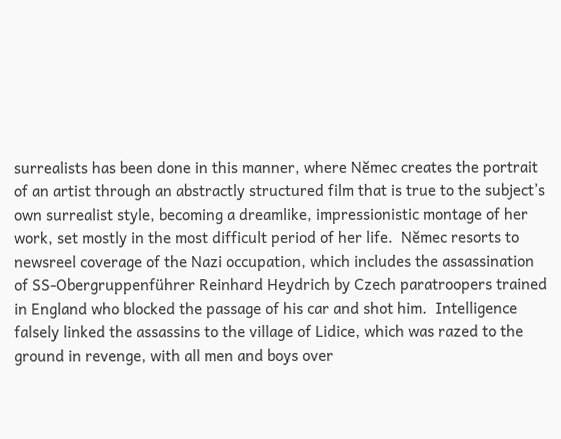surrealists has been done in this manner, where Nĕmec creates the portrait of an artist through an abstractly structured film that is true to the subject’s own surrealist style, becoming a dreamlike, impressionistic montage of her work, set mostly in the most difficult period of her life.  Nĕmec resorts to newsreel coverage of the Nazi occupation, which includes the assassination of SS-Obergruppenführer Reinhard Heydrich by Czech paratroopers trained in England who blocked the passage of his car and shot him.  Intelligence falsely linked the assassins to the village of Lidice, which was razed to the ground in revenge, with all men and boys over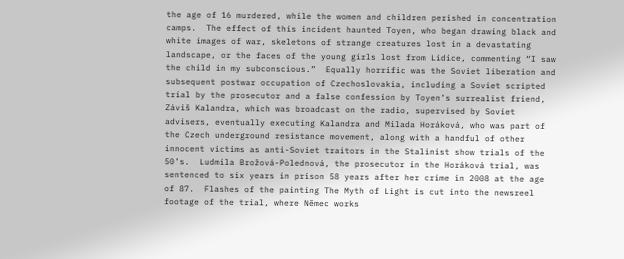the age of 16 murdered, while the women and children perished in concentration camps.  The effect of this incident haunted Toyen, who began drawing black and white images of war, skeletons of strange creatures lost in a devastating landscape, or the faces of the young girls lost from Lidice, commenting “I saw the child in my subconscious.”  Equally horrific was the Soviet liberation and subsequent postwar occupation of Czechoslovakia, including a Soviet scripted trial by the prosecutor and a false confession by Toyen’s surrealist friend, Záviš Kalandra, which was broadcast on the radio, supervised by Soviet advisers, eventually executing Kalandra and Milada Horáková, who was part of the Czech underground resistance movement, along with a handful of other innocent victims as anti-Soviet traitors in the Stalinist show trials of the 50’s.  Ludmila Brožová-Polednová, the prosecutor in the Horáková trial, was sentenced to six years in prison 58 years after her crime in 2008 at the age of 87.  Flashes of the painting The Myth of Light is cut into the newsreel footage of the trial, where Nĕmec works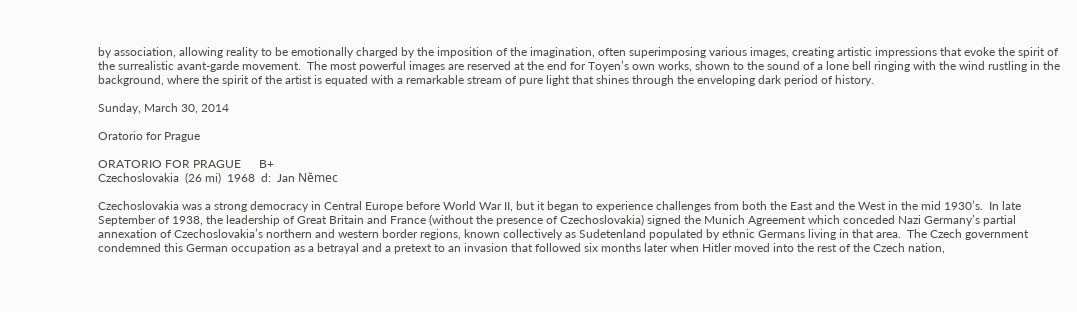by association, allowing reality to be emotionally charged by the imposition of the imagination, often superimposing various images, creating artistic impressions that evoke the spirit of the surrealistic avant-garde movement.  The most powerful images are reserved at the end for Toyen’s own works, shown to the sound of a lone bell ringing with the wind rustling in the background, where the spirit of the artist is equated with a remarkable stream of pure light that shines through the enveloping dark period of history.

Sunday, March 30, 2014

Oratorio for Prague

ORATORIO FOR PRAGUE      B+
Czechoslovakia  (26 mi)  1968  d:  Jan Nĕmec

Czechoslovakia was a strong democracy in Central Europe before World War II, but it began to experience challenges from both the East and the West in the mid 1930’s.  In late September of 1938, the leadership of Great Britain and France (without the presence of Czechoslovakia) signed the Munich Agreement which conceded Nazi Germany’s partial annexation of Czechoslovakia’s northern and western border regions, known collectively as Sudetenland populated by ethnic Germans living in that area.  The Czech government condemned this German occupation as a betrayal and a pretext to an invasion that followed six months later when Hitler moved into the rest of the Czech nation,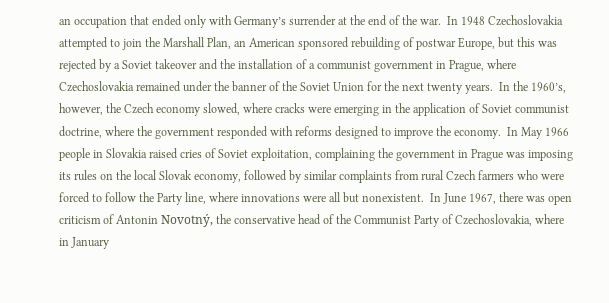an occupation that ended only with Germany’s surrender at the end of the war.  In 1948 Czechoslovakia attempted to join the Marshall Plan, an American sponsored rebuilding of postwar Europe, but this was rejected by a Soviet takeover and the installation of a communist government in Prague, where Czechoslovakia remained under the banner of the Soviet Union for the next twenty years.  In the 1960’s, however, the Czech economy slowed, where cracks were emerging in the application of Soviet communist doctrine, where the government responded with reforms designed to improve the economy.  In May 1966 people in Slovakia raised cries of Soviet exploitation, complaining the government in Prague was imposing its rules on the local Slovak economy, followed by similar complaints from rural Czech farmers who were forced to follow the Party line, where innovations were all but nonexistent.  In June 1967, there was open criticism of Antonin Novotný, the conservative head of the Communist Party of Czechoslovakia, where in January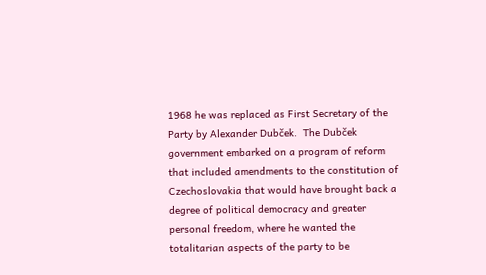1968 he was replaced as First Secretary of the Party by Alexander Dubček.  The Dubček government embarked on a program of reform that included amendments to the constitution of Czechoslovakia that would have brought back a degree of political democracy and greater personal freedom, where he wanted the totalitarian aspects of the party to be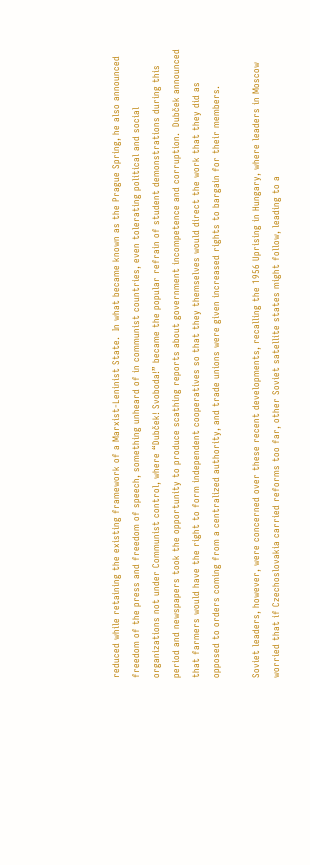reduced while retaining the existing framework of a Marxist-Leninist State.  In what became known as the Prague Spring, he also announced freedom of the press and freedom of speech, something unheard of in communist countries, even tolerating political and social organizations not under Communist control, where “Dubček! Svoboda!” became the popular refrain of student demonstrations during this period and newspapers took the opportunity to produce scathing reports about government incompetence and corruption.  Dubček announced that farmers would have the right to form independent cooperatives so that they themselves would direct the work that they did as opposed to orders coming from a centralized authority, and trade unions were given increased rights to bargain for their members.

Soviet leaders, however, were concerned over these recent developments, recalling the 1956 Uprising in Hungary, where leaders in Moscow worried that if Czechoslovakia carried reforms too far, other Soviet satellite states might follow, leading to a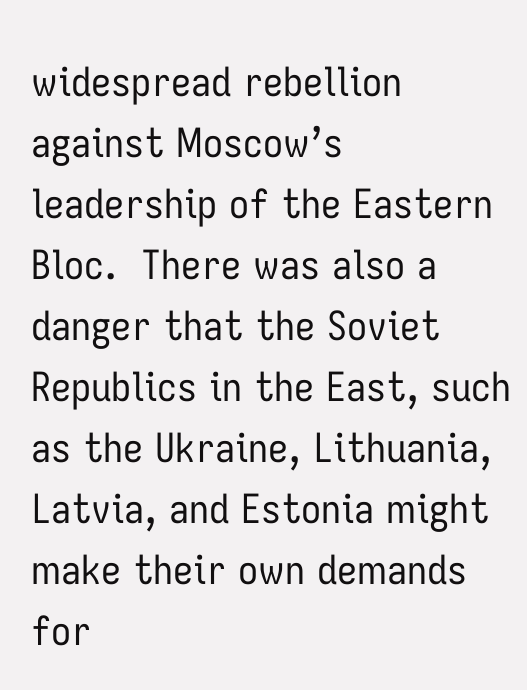widespread rebellion against Moscow’s leadership of the Eastern Bloc.  There was also a danger that the Soviet Republics in the East, such as the Ukraine, Lithuania, Latvia, and Estonia might make their own demands for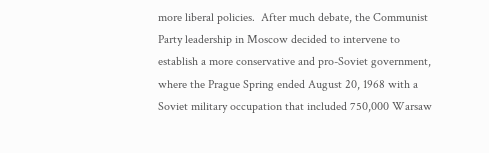more liberal policies.  After much debate, the Communist Party leadership in Moscow decided to intervene to establish a more conservative and pro-Soviet government, where the Prague Spring ended August 20, 1968 with a Soviet military occupation that included 750,000 Warsaw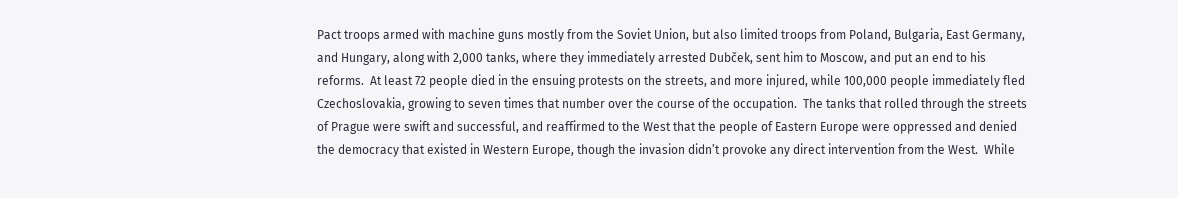Pact troops armed with machine guns mostly from the Soviet Union, but also limited troops from Poland, Bulgaria, East Germany, and Hungary, along with 2,000 tanks, where they immediately arrested Dubček, sent him to Moscow, and put an end to his reforms.  At least 72 people died in the ensuing protests on the streets, and more injured, while 100,000 people immediately fled Czechoslovakia, growing to seven times that number over the course of the occupation.  The tanks that rolled through the streets of Prague were swift and successful, and reaffirmed to the West that the people of Eastern Europe were oppressed and denied the democracy that existed in Western Europe, though the invasion didn’t provoke any direct intervention from the West.  While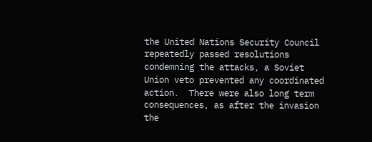the United Nations Security Council repeatedly passed resolutions condemning the attacks, a Soviet Union veto prevented any coordinated action.  There were also long term consequences, as after the invasion the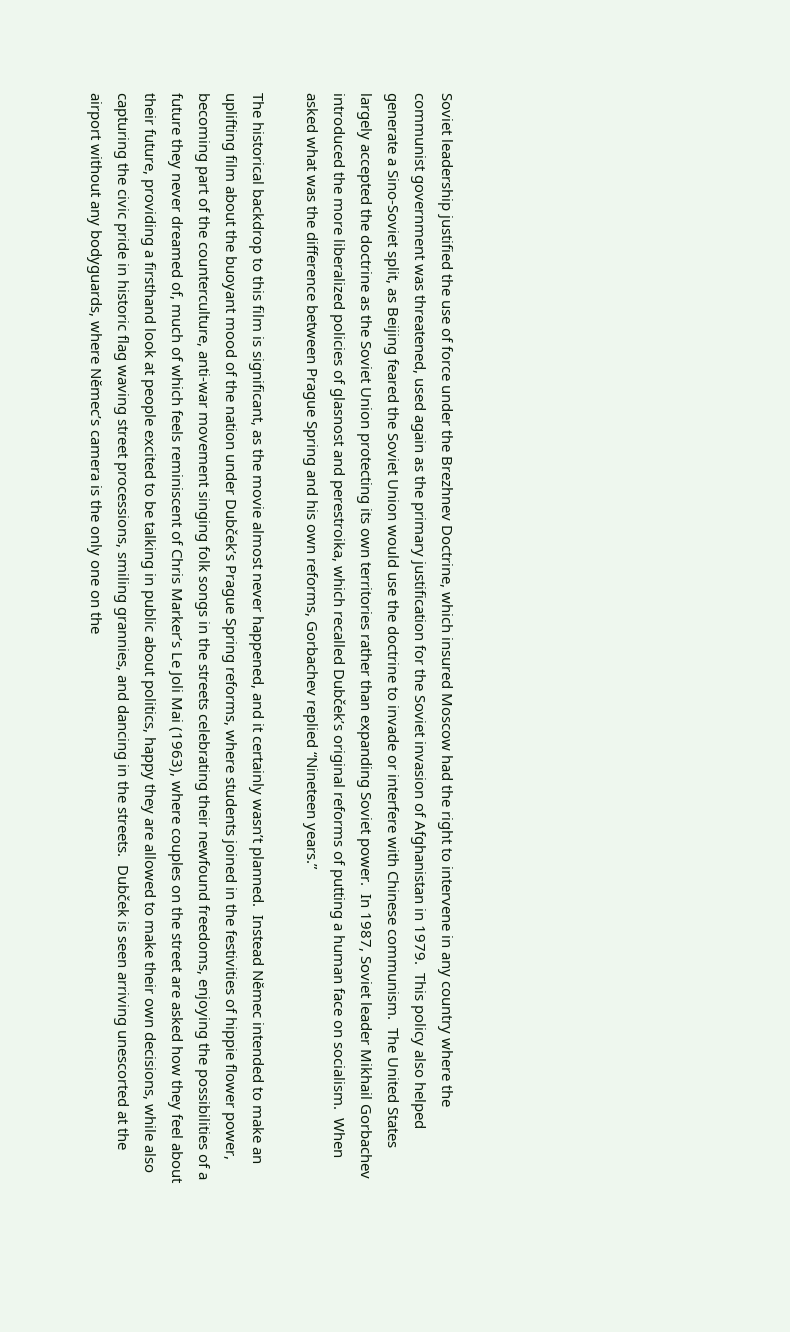Soviet leadership justified the use of force under the Brezhnev Doctrine, which insured Moscow had the right to intervene in any country where the communist government was threatened, used again as the primary justification for the Soviet invasion of Afghanistan in 1979.  This policy also helped generate a Sino-Soviet split, as Beijing feared the Soviet Union would use the doctrine to invade or interfere with Chinese communism.  The United States largely accepted the doctrine as the Soviet Union protecting its own territories rather than expanding Soviet power.  In 1987, Soviet leader Mikhail Gorbachev introduced the more liberalized policies of glasnost and perestroika, which recalled Dubček’s original reforms of putting a human face on socialism.  When asked what was the difference between Prague Spring and his own reforms, Gorbachev replied “Nineteen years.”

The historical backdrop to this film is significant, as the movie almost never happened, and it certainly wasn’t planned.  Instead Nĕmec intended to make an uplifting film about the buoyant mood of the nation under Dubček’s Prague Spring reforms, where students joined in the festivities of hippie flower power, becoming part of the counterculture, anti-war movement singing folk songs in the streets celebrating their newfound freedoms, enjoying the possibilities of a future they never dreamed of, much of which feels reminiscent of Chris Marker’s Le Joli Mai (1963), where couples on the street are asked how they feel about their future, providing a firsthand look at people excited to be talking in public about politics, happy they are allowed to make their own decisions, while also capturing the civic pride in historic flag waving street processions, smiling grannies, and dancing in the streets.  Dubček is seen arriving unescorted at the airport without any bodyguards, where Nĕmec’s camera is the only one on the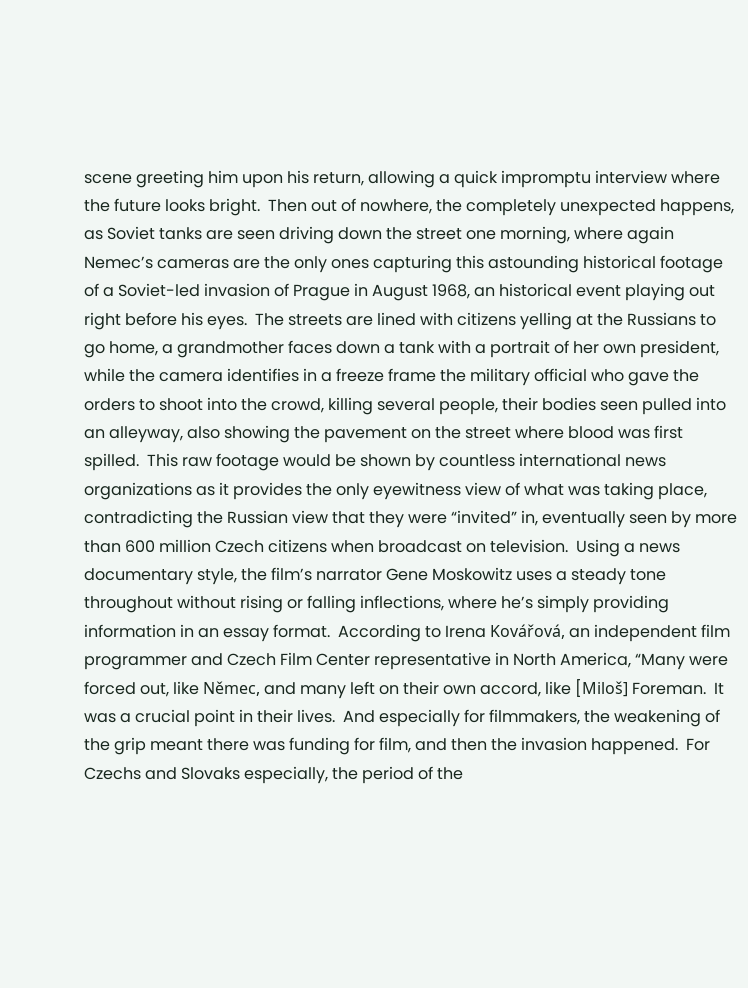scene greeting him upon his return, allowing a quick impromptu interview where the future looks bright.  Then out of nowhere, the completely unexpected happens, as Soviet tanks are seen driving down the street one morning, where again Nemec’s cameras are the only ones capturing this astounding historical footage of a Soviet-led invasion of Prague in August 1968, an historical event playing out right before his eyes.  The streets are lined with citizens yelling at the Russians to go home, a grandmother faces down a tank with a portrait of her own president, while the camera identifies in a freeze frame the military official who gave the orders to shoot into the crowd, killing several people, their bodies seen pulled into an alleyway, also showing the pavement on the street where blood was first spilled.  This raw footage would be shown by countless international news organizations as it provides the only eyewitness view of what was taking place, contradicting the Russian view that they were “invited” in, eventually seen by more than 600 million Czech citizens when broadcast on television.  Using a news documentary style, the film’s narrator Gene Moskowitz uses a steady tone throughout without rising or falling inflections, where he’s simply providing information in an essay format.  According to Irena Kovářová, an independent film programmer and Czech Film Center representative in North America, “Many were forced out, like Němec, and many left on their own accord, like [Miloš] Foreman.  It was a crucial point in their lives.  And especially for filmmakers, the weakening of the grip meant there was funding for film, and then the invasion happened.  For Czechs and Slovaks especially, the period of the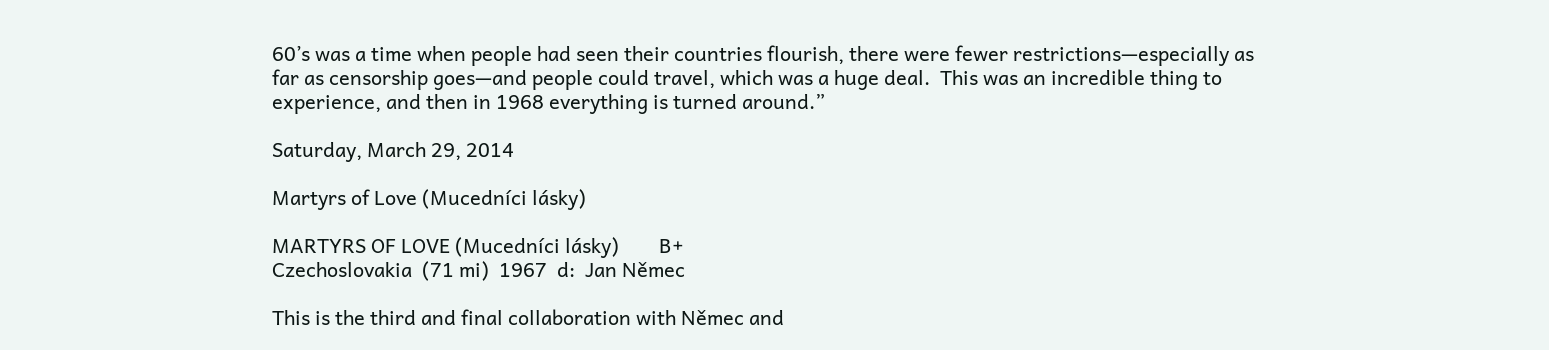60’s was a time when people had seen their countries flourish, there were fewer restrictions—especially as far as censorship goes—and people could travel, which was a huge deal.  This was an incredible thing to experience, and then in 1968 everything is turned around.”

Saturday, March 29, 2014

Martyrs of Love (Mucedníci lásky)

MARTYRS OF LOVE (Mucedníci lásky)        B+
Czechoslovakia  (71 mi)  1967  d:  Jan Němec

This is the third and final collaboration with Němec and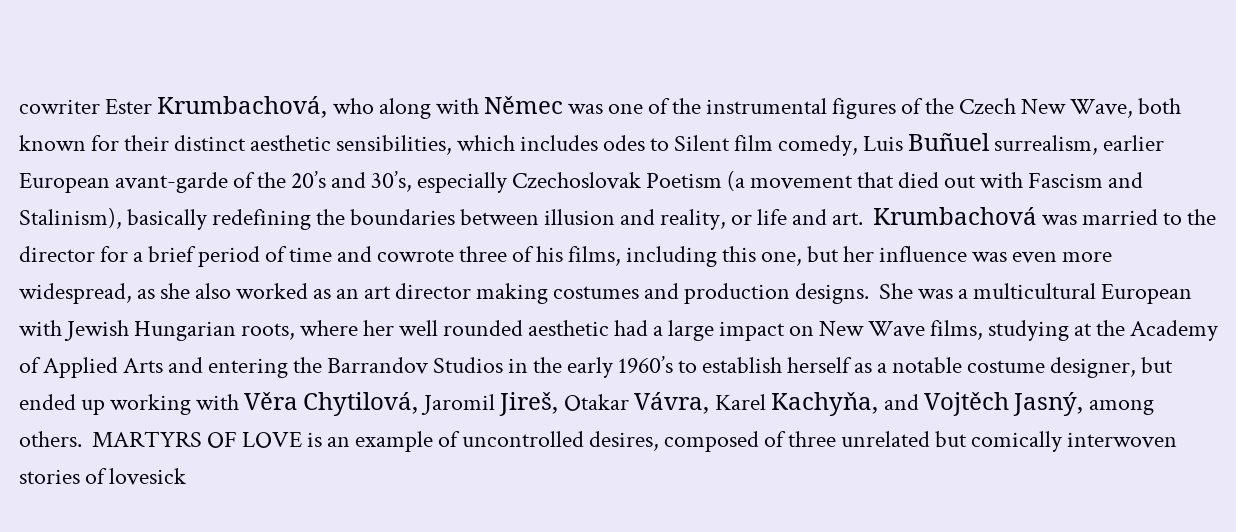cowriter Ester Krumbachová, who along with Němec was one of the instrumental figures of the Czech New Wave, both known for their distinct aesthetic sensibilities, which includes odes to Silent film comedy, Luis Buñuel surrealism, earlier European avant-garde of the 20’s and 30’s, especially Czechoslovak Poetism (a movement that died out with Fascism and Stalinism), basically redefining the boundaries between illusion and reality, or life and art.  Krumbachová was married to the director for a brief period of time and cowrote three of his films, including this one, but her influence was even more widespread, as she also worked as an art director making costumes and production designs.  She was a multicultural European with Jewish Hungarian roots, where her well rounded aesthetic had a large impact on New Wave films, studying at the Academy of Applied Arts and entering the Barrandov Studios in the early 1960’s to establish herself as a notable costume designer, but ended up working with Věra Chytilová, Jaromil Jireš, Otakar Vávra, Karel Kachyňa, and Vojtěch Jasný, among others.  MARTYRS OF LOVE is an example of uncontrolled desires, composed of three unrelated but comically interwoven stories of lovesick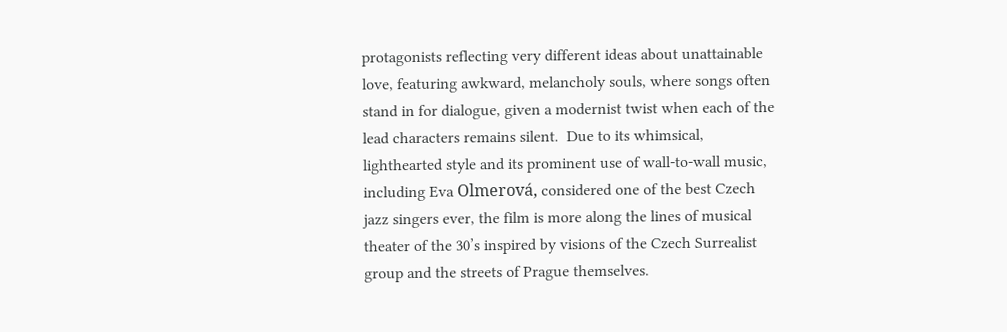protagonists reflecting very different ideas about unattainable love, featuring awkward, melancholy souls, where songs often stand in for dialogue, given a modernist twist when each of the lead characters remains silent.  Due to its whimsical, lighthearted style and its prominent use of wall-to-wall music, including Eva Olmerová, considered one of the best Czech jazz singers ever, the film is more along the lines of musical theater of the 30’s inspired by visions of the Czech Surrealist group and the streets of Prague themselves.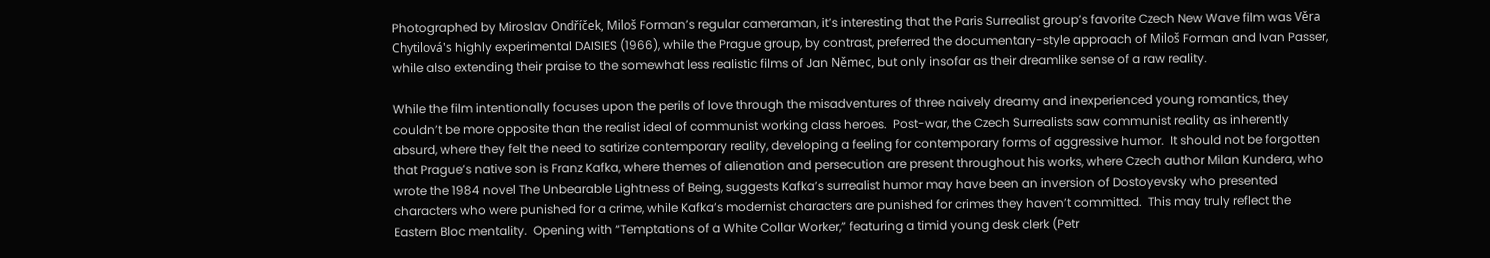Photographed by Miroslav Ondříček, Miloš Forman’s regular cameraman, it’s interesting that the Paris Surrealist group’s favorite Czech New Wave film was Věra Chytilová's highly experimental DAISIES (1966), while the Prague group, by contrast, preferred the documentary-style approach of Miloš Forman and Ivan Passer, while also extending their praise to the somewhat less realistic films of Jan Němec, but only insofar as their dreamlike sense of a raw reality.

While the film intentionally focuses upon the perils of love through the misadventures of three naively dreamy and inexperienced young romantics, they couldn’t be more opposite than the realist ideal of communist working class heroes.  Post-war, the Czech Surrealists saw communist reality as inherently absurd, where they felt the need to satirize contemporary reality, developing a feeling for contemporary forms of aggressive humor.  It should not be forgotten that Prague’s native son is Franz Kafka, where themes of alienation and persecution are present throughout his works, where Czech author Milan Kundera, who wrote the 1984 novel The Unbearable Lightness of Being, suggests Kafka’s surrealist humor may have been an inversion of Dostoyevsky who presented characters who were punished for a crime, while Kafka’s modernist characters are punished for crimes they haven’t committed.  This may truly reflect the Eastern Bloc mentality.  Opening with “Temptations of a White Collar Worker,” featuring a timid young desk clerk (Petr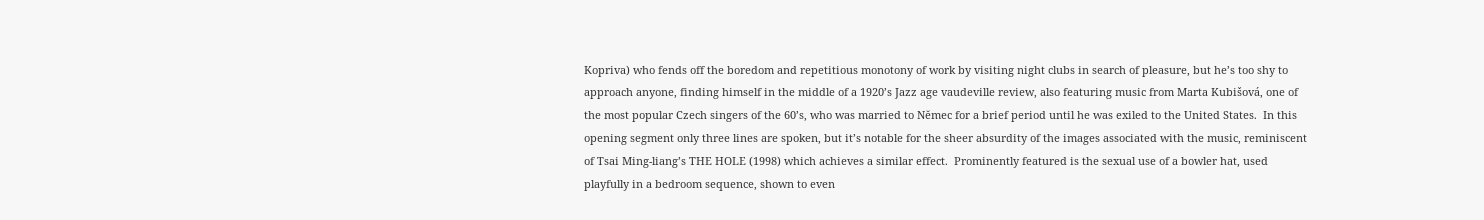Kopriva) who fends off the boredom and repetitious monotony of work by visiting night clubs in search of pleasure, but he’s too shy to approach anyone, finding himself in the middle of a 1920’s Jazz age vaudeville review, also featuring music from Marta Kubišová, one of the most popular Czech singers of the 60’s, who was married to Nĕmec for a brief period until he was exiled to the United States.  In this opening segment only three lines are spoken, but it’s notable for the sheer absurdity of the images associated with the music, reminiscent of Tsai Ming-liang’s THE HOLE (1998) which achieves a similar effect.  Prominently featured is the sexual use of a bowler hat, used playfully in a bedroom sequence, shown to even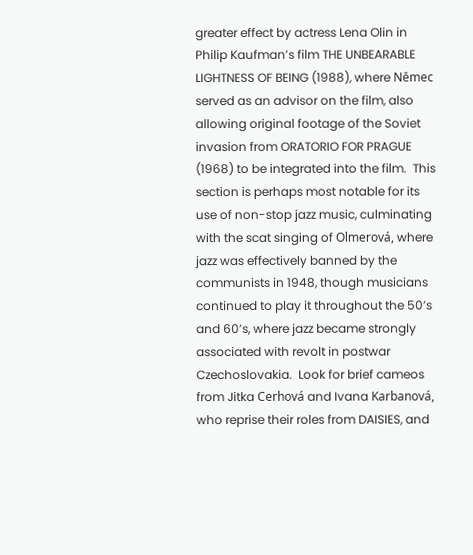greater effect by actress Lena Olin in Philip Kaufman’s film THE UNBEARABLE LIGHTNESS OF BEING (1988), where Nĕmec served as an advisor on the film, also allowing original footage of the Soviet invasion from ORATORIO FOR PRAGUE (1968) to be integrated into the film.  This section is perhaps most notable for its use of non-stop jazz music, culminating with the scat singing of Olmerová, where jazz was effectively banned by the communists in 1948, though musicians continued to play it throughout the 50’s and 60’s, where jazz became strongly associated with revolt in postwar Czechoslovakia.  Look for brief cameos from Jitka Cerhová and Ivana Karbanová, who reprise their roles from DAISIES, and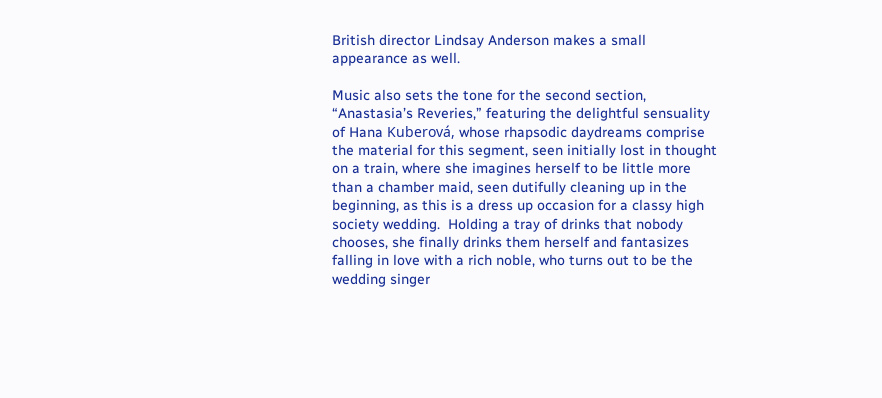British director Lindsay Anderson makes a small appearance as well.

Music also sets the tone for the second section, “Anastasia’s Reveries,” featuring the delightful sensuality of Hana Kuberová, whose rhapsodic daydreams comprise the material for this segment, seen initially lost in thought on a train, where she imagines herself to be little more than a chamber maid, seen dutifully cleaning up in the beginning, as this is a dress up occasion for a classy high society wedding.  Holding a tray of drinks that nobody chooses, she finally drinks them herself and fantasizes falling in love with a rich noble, who turns out to be the wedding singer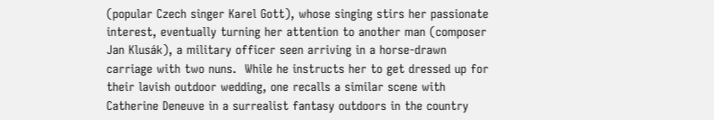(popular Czech singer Karel Gott), whose singing stirs her passionate interest, eventually turning her attention to another man (composer Jan Klusák), a military officer seen arriving in a horse-drawn carriage with two nuns.  While he instructs her to get dressed up for their lavish outdoor wedding, one recalls a similar scene with Catherine Deneuve in a surrealist fantasy outdoors in the country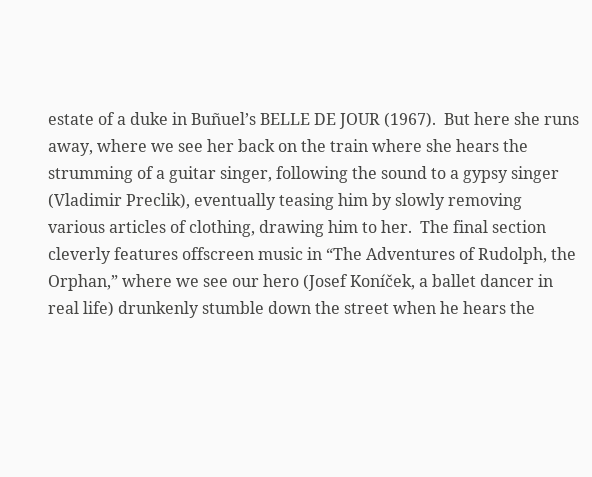estate of a duke in Buñuel’s BELLE DE JOUR (1967).  But here she runs away, where we see her back on the train where she hears the strumming of a guitar singer, following the sound to a gypsy singer (Vladimir Preclik), eventually teasing him by slowly removing various articles of clothing, drawing him to her.  The final section cleverly features offscreen music in “The Adventures of Rudolph, the Orphan,” where we see our hero (Josef Koníček, a ballet dancer in real life) drunkenly stumble down the street when he hears the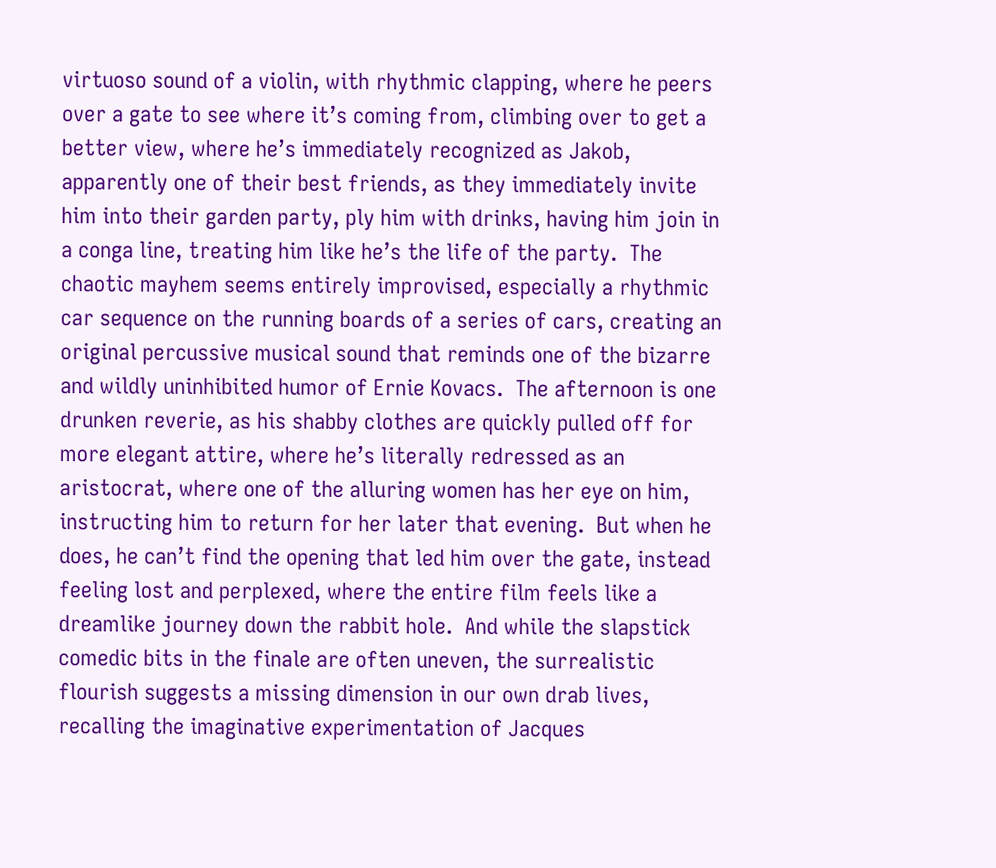virtuoso sound of a violin, with rhythmic clapping, where he peers over a gate to see where it’s coming from, climbing over to get a better view, where he’s immediately recognized as Jakob, apparently one of their best friends, as they immediately invite him into their garden party, ply him with drinks, having him join in a conga line, treating him like he’s the life of the party.  The chaotic mayhem seems entirely improvised, especially a rhythmic car sequence on the running boards of a series of cars, creating an original percussive musical sound that reminds one of the bizarre and wildly uninhibited humor of Ernie Kovacs.  The afternoon is one drunken reverie, as his shabby clothes are quickly pulled off for more elegant attire, where he’s literally redressed as an aristocrat, where one of the alluring women has her eye on him, instructing him to return for her later that evening.  But when he does, he can’t find the opening that led him over the gate, instead feeling lost and perplexed, where the entire film feels like a dreamlike journey down the rabbit hole.  And while the slapstick comedic bits in the finale are often uneven, the surrealistic flourish suggests a missing dimension in our own drab lives, recalling the imaginative experimentation of Jacques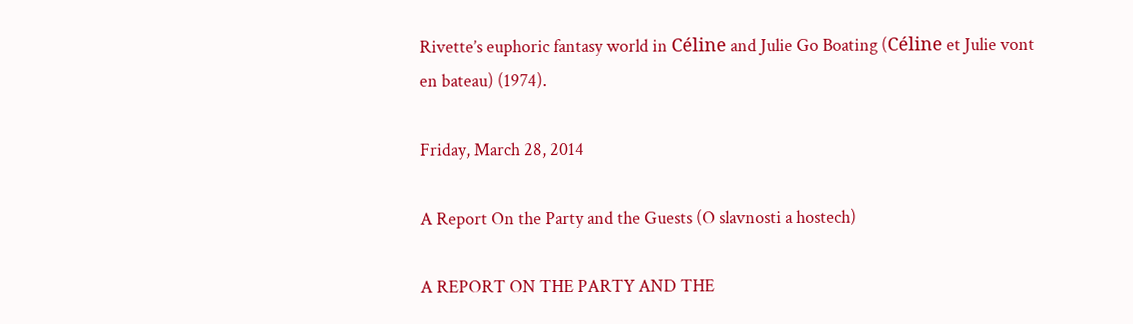Rivette’s euphoric fantasy world in Céline and Julie Go Boating (Céline et Julie vont en bateau) (1974).

Friday, March 28, 2014

A Report On the Party and the Guests (O slavnosti a hostech)

A REPORT ON THE PARTY AND THE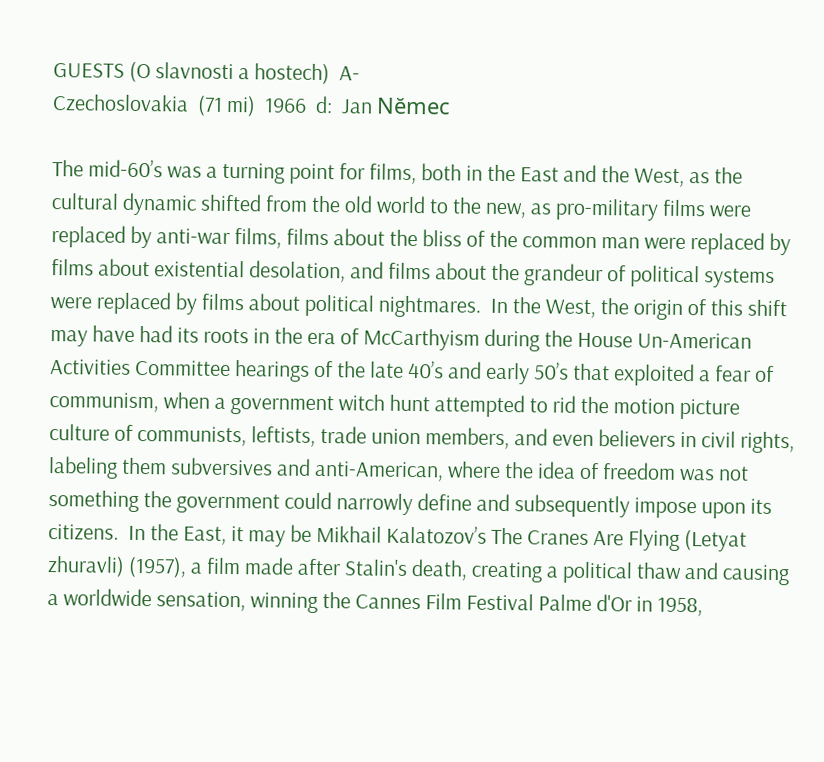GUESTS (O slavnosti a hostech)  A-
Czechoslovakia  (71 mi)  1966  d:  Jan Nĕmec

The mid-60’s was a turning point for films, both in the East and the West, as the cultural dynamic shifted from the old world to the new, as pro-military films were replaced by anti-war films, films about the bliss of the common man were replaced by films about existential desolation, and films about the grandeur of political systems were replaced by films about political nightmares.  In the West, the origin of this shift may have had its roots in the era of McCarthyism during the House Un-American Activities Committee hearings of the late 40’s and early 50’s that exploited a fear of communism, when a government witch hunt attempted to rid the motion picture culture of communists, leftists, trade union members, and even believers in civil rights, labeling them subversives and anti-American, where the idea of freedom was not something the government could narrowly define and subsequently impose upon its citizens.  In the East, it may be Mikhail Kalatozov’s The Cranes Are Flying (Letyat zhuravli) (1957), a film made after Stalin's death, creating a political thaw and causing a worldwide sensation, winning the Cannes Film Festival Palme d'Or in 1958,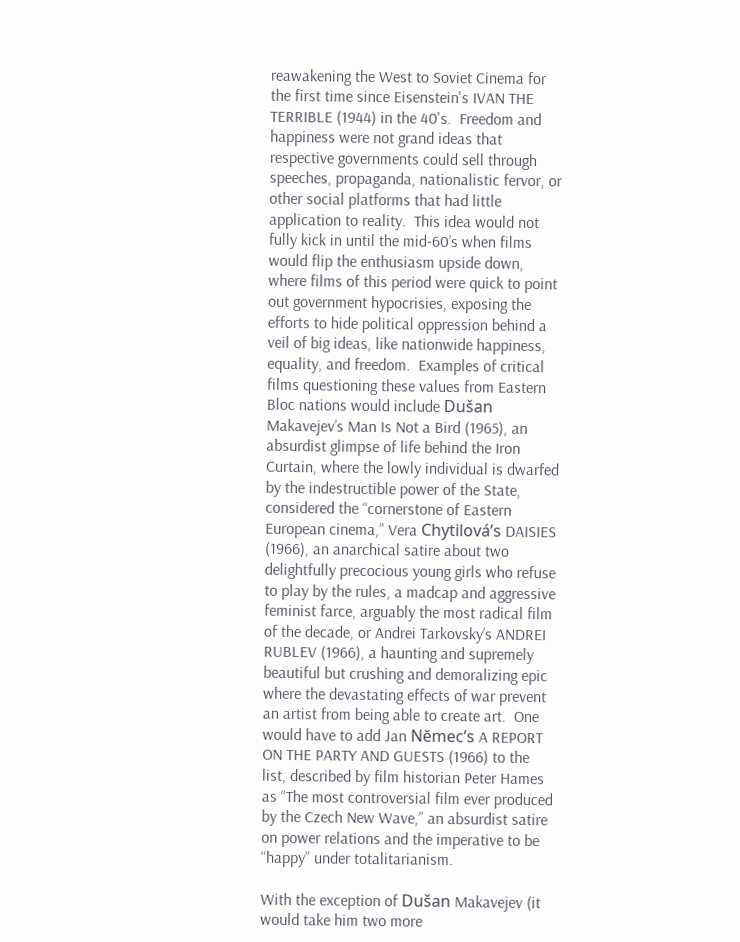reawakening the West to Soviet Cinema for the first time since Eisenstein's IVAN THE TERRIBLE (1944) in the 40's.  Freedom and happiness were not grand ideas that respective governments could sell through speeches, propaganda, nationalistic fervor, or other social platforms that had little application to reality.  This idea would not fully kick in until the mid-60’s when films would flip the enthusiasm upside down, where films of this period were quick to point out government hypocrisies, exposing the efforts to hide political oppression behind a veil of big ideas, like nationwide happiness, equality, and freedom.  Examples of critical films questioning these values from Eastern Bloc nations would include Dušan Makavejev’s Man Is Not a Bird (1965), an absurdist glimpse of life behind the Iron Curtain, where the lowly individual is dwarfed by the indestructible power of the State, considered the “cornerstone of Eastern European cinema,” Vera Chytilová’s DAISIES (1966), an anarchical satire about two delightfully precocious young girls who refuse to play by the rules, a madcap and aggressive feminist farce, arguably the most radical film of the decade, or Andrei Tarkovsky’s ANDREI RUBLEV (1966), a haunting and supremely beautiful but crushing and demoralizing epic where the devastating effects of war prevent an artist from being able to create art.  One would have to add Jan Nĕmec’s A REPORT ON THE PARTY AND GUESTS (1966) to the list, described by film historian Peter Hames as “The most controversial film ever produced by the Czech New Wave,” an absurdist satire on power relations and the imperative to be “happy” under totalitarianism.

With the exception of Dušan Makavejev (it would take him two more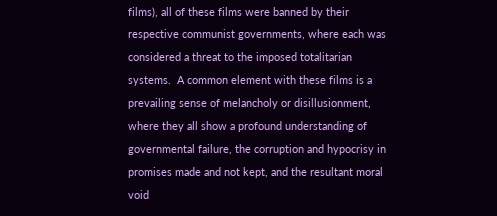films), all of these films were banned by their respective communist governments, where each was considered a threat to the imposed totalitarian systems.  A common element with these films is a prevailing sense of melancholy or disillusionment, where they all show a profound understanding of governmental failure, the corruption and hypocrisy in promises made and not kept, and the resultant moral void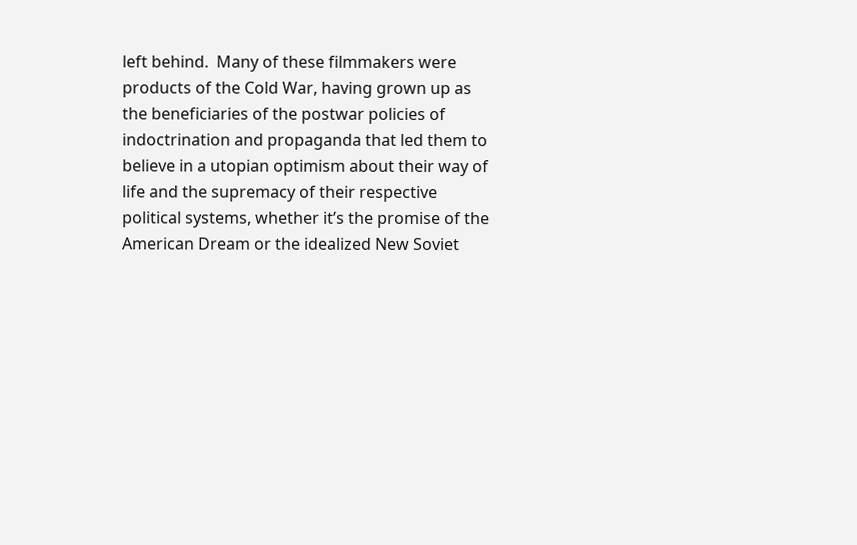left behind.  Many of these filmmakers were products of the Cold War, having grown up as the beneficiaries of the postwar policies of indoctrination and propaganda that led them to believe in a utopian optimism about their way of life and the supremacy of their respective political systems, whether it’s the promise of the American Dream or the idealized New Soviet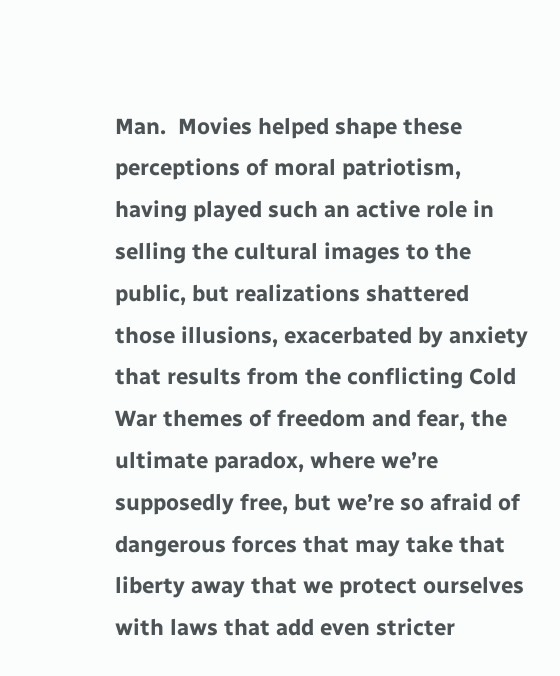Man.  Movies helped shape these perceptions of moral patriotism, having played such an active role in selling the cultural images to the public, but realizations shattered those illusions, exacerbated by anxiety that results from the conflicting Cold War themes of freedom and fear, the ultimate paradox, where we’re supposedly free, but we’re so afraid of dangerous forces that may take that liberty away that we protect ourselves with laws that add even stricter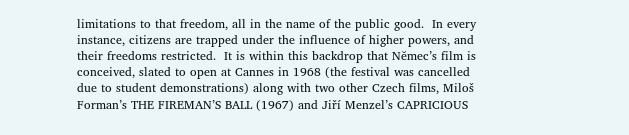limitations to that freedom, all in the name of the public good.  In every instance, citizens are trapped under the influence of higher powers, and their freedoms restricted.  It is within this backdrop that Nĕmec’s film is conceived, slated to open at Cannes in 1968 (the festival was cancelled due to student demonstrations) along with two other Czech films, Miloš Forman’s THE FIREMAN’S BALL (1967) and Jiří Menzel’s CAPRICIOUS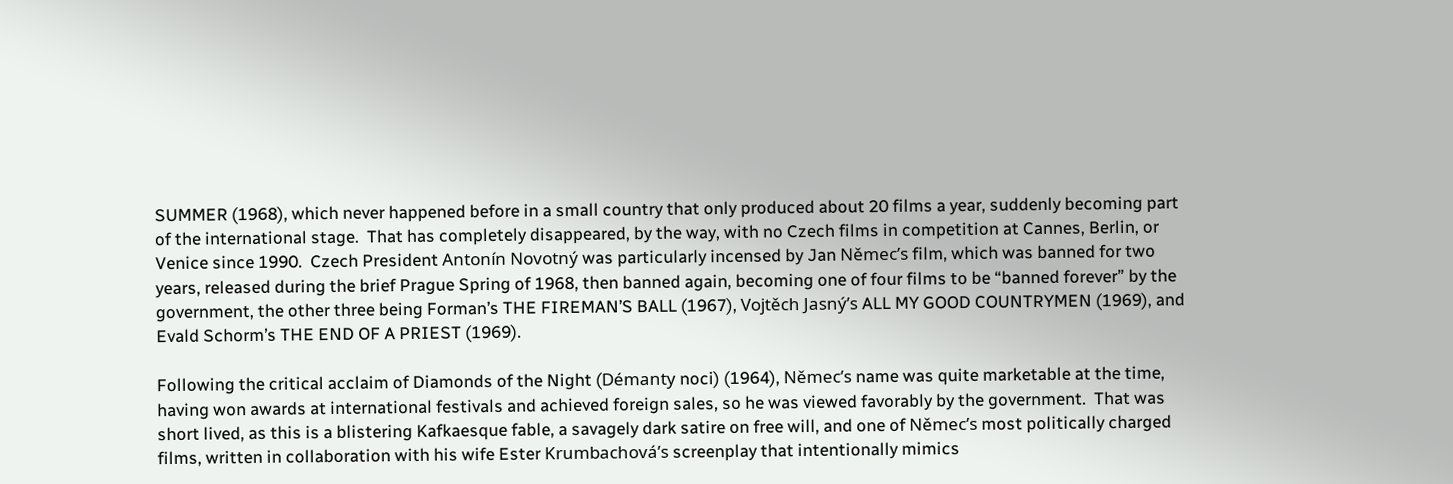SUMMER (1968), which never happened before in a small country that only produced about 20 films a year, suddenly becoming part of the international stage.  That has completely disappeared, by the way, with no Czech films in competition at Cannes, Berlin, or Venice since 1990.  Czech President Antonín Novotný was particularly incensed by Jan Němec’s film, which was banned for two years, released during the brief Prague Spring of 1968, then banned again, becoming one of four films to be “banned forever” by the government, the other three being Forman’s THE FIREMAN’S BALL (1967), Vojtěch Jasný’s ALL MY GOOD COUNTRYMEN (1969), and Evald Schorm’s THE END OF A PRIEST (1969).

Following the critical acclaim of Diamonds of the Night (Démanty noci) (1964), Němec’s name was quite marketable at the time, having won awards at international festivals and achieved foreign sales, so he was viewed favorably by the government.  That was short lived, as this is a blistering Kafkaesque fable, a savagely dark satire on free will, and one of Němec’s most politically charged films, written in collaboration with his wife Ester Krumbachová’s screenplay that intentionally mimics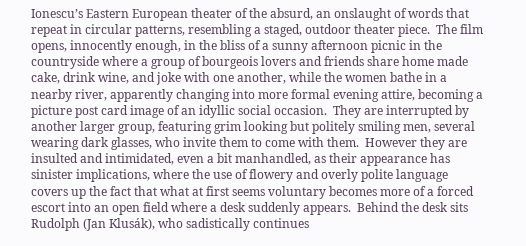Ionescu’s Eastern European theater of the absurd, an onslaught of words that repeat in circular patterns, resembling a staged, outdoor theater piece.  The film opens, innocently enough, in the bliss of a sunny afternoon picnic in the countryside where a group of bourgeois lovers and friends share home made cake, drink wine, and joke with one another, while the women bathe in a nearby river, apparently changing into more formal evening attire, becoming a picture post card image of an idyllic social occasion.  They are interrupted by another larger group, featuring grim looking but politely smiling men, several wearing dark glasses, who invite them to come with them.  However they are insulted and intimidated, even a bit manhandled, as their appearance has sinister implications, where the use of flowery and overly polite language covers up the fact that what at first seems voluntary becomes more of a forced escort into an open field where a desk suddenly appears.  Behind the desk sits Rudolph (Jan Klusák), who sadistically continues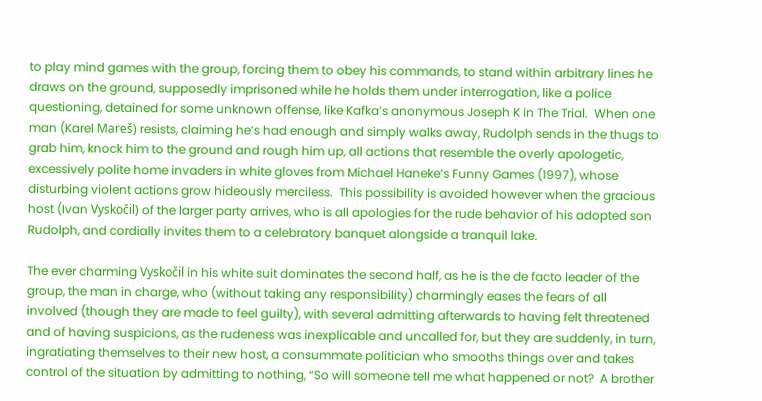to play mind games with the group, forcing them to obey his commands, to stand within arbitrary lines he draws on the ground, supposedly imprisoned while he holds them under interrogation, like a police questioning, detained for some unknown offense, like Kafka’s anonymous Joseph K in The Trial.  When one man (Karel Mareš) resists, claiming he’s had enough and simply walks away, Rudolph sends in the thugs to grab him, knock him to the ground and rough him up, all actions that resemble the overly apologetic, excessively polite home invaders in white gloves from Michael Haneke’s Funny Games (1997), whose disturbing violent actions grow hideously merciless.  This possibility is avoided however when the gracious host (Ivan Vyskočil) of the larger party arrives, who is all apologies for the rude behavior of his adopted son Rudolph, and cordially invites them to a celebratory banquet alongside a tranquil lake.

The ever charming Vyskočil in his white suit dominates the second half, as he is the de facto leader of the group, the man in charge, who (without taking any responsibility) charmingly eases the fears of all involved (though they are made to feel guilty), with several admitting afterwards to having felt threatened and of having suspicions, as the rudeness was inexplicable and uncalled for, but they are suddenly, in turn, ingratiating themselves to their new host, a consummate politician who smooths things over and takes control of the situation by admitting to nothing, “So will someone tell me what happened or not?  A brother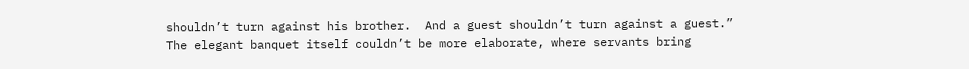shouldn’t turn against his brother.  And a guest shouldn’t turn against a guest.”  The elegant banquet itself couldn’t be more elaborate, where servants bring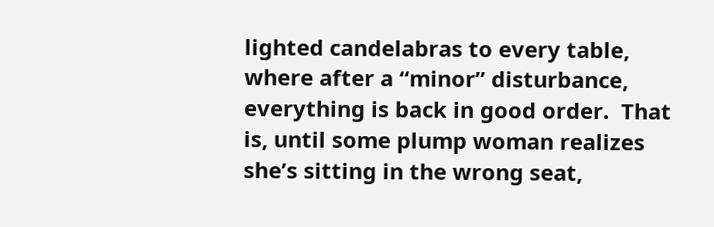lighted candelabras to every table, where after a “minor” disturbance, everything is back in good order.  That is, until some plump woman realizes she’s sitting in the wrong seat,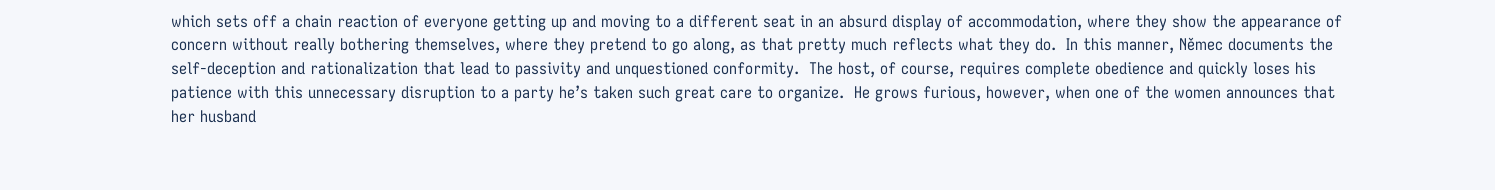which sets off a chain reaction of everyone getting up and moving to a different seat in an absurd display of accommodation, where they show the appearance of concern without really bothering themselves, where they pretend to go along, as that pretty much reflects what they do.  In this manner, Němec documents the self-deception and rationalization that lead to passivity and unquestioned conformity.  The host, of course, requires complete obedience and quickly loses his patience with this unnecessary disruption to a party he’s taken such great care to organize.  He grows furious, however, when one of the women announces that her husband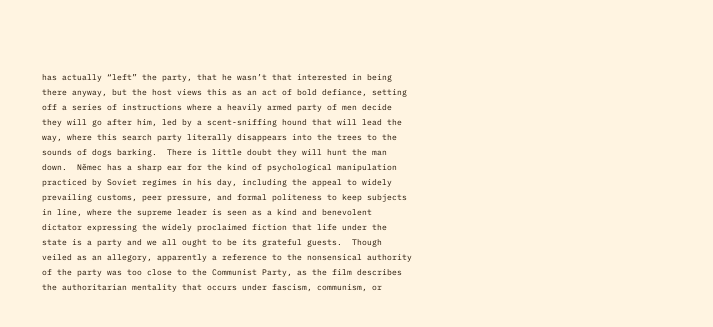has actually “left” the party, that he wasn’t that interested in being there anyway, but the host views this as an act of bold defiance, setting off a series of instructions where a heavily armed party of men decide they will go after him, led by a scent-sniffing hound that will lead the way, where this search party literally disappears into the trees to the sounds of dogs barking.  There is little doubt they will hunt the man down.  Němec has a sharp ear for the kind of psychological manipulation practiced by Soviet regimes in his day, including the appeal to widely prevailing customs, peer pressure, and formal politeness to keep subjects in line, where the supreme leader is seen as a kind and benevolent dictator expressing the widely proclaimed fiction that life under the state is a party and we all ought to be its grateful guests.  Though veiled as an allegory, apparently a reference to the nonsensical authority of the party was too close to the Communist Party, as the film describes the authoritarian mentality that occurs under fascism, communism, or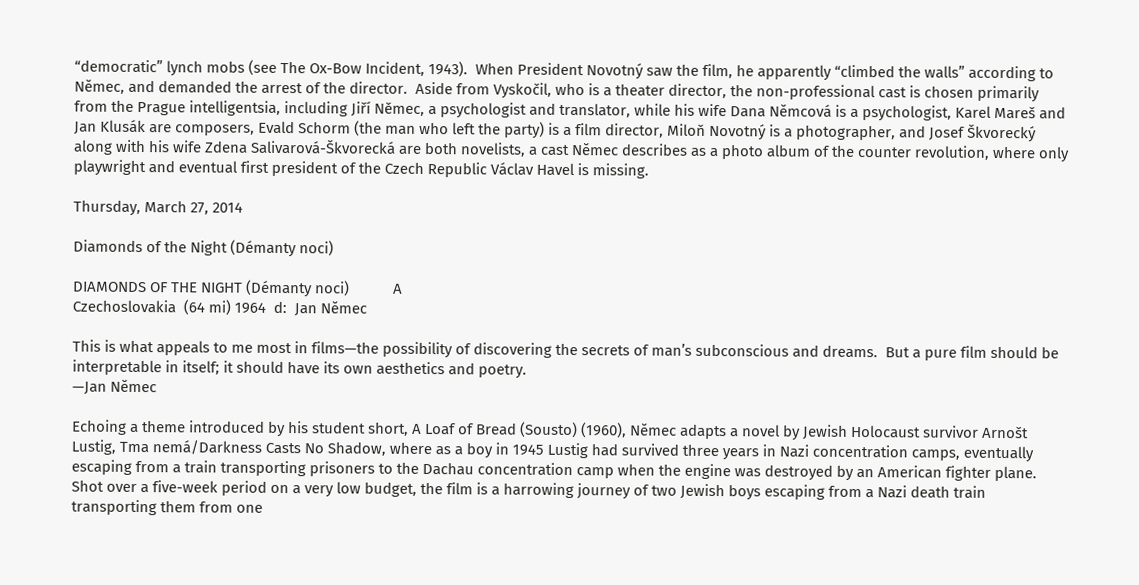“democratic” lynch mobs (see The Ox-Bow Incident, 1943).  When President Novotný saw the film, he apparently “climbed the walls” according to Nĕmec, and demanded the arrest of the director.  Aside from Vyskočil, who is a theater director, the non-professional cast is chosen primarily from the Prague intelligentsia, including Jiří Němec, a psychologist and translator, while his wife Dana Nĕmcová is a psychologist, Karel Mareš and Jan Klusák are composers, Evald Schorm (the man who left the party) is a film director, Miloň Novotný is a photographer, and Josef Škvorecký along with his wife Zdena Salivarová-Škvorecká are both novelists, a cast Nĕmec describes as a photo album of the counter revolution, where only playwright and eventual first president of the Czech Republic Václav Havel is missing.

Thursday, March 27, 2014

Diamonds of the Night (Démanty noci)

DIAMONDS OF THE NIGHT (Démanty noci)           A
Czechoslovakia  (64 mi) 1964  d:  Jan Nĕmec

This is what appeals to me most in films—the possibility of discovering the secrets of man’s subconscious and dreams.  But a pure film should be interpretable in itself; it should have its own aesthetics and poetry.
—Jan Nĕmec

Echoing a theme introduced by his student short, A Loaf of Bread (Sousto) (1960), Nĕmec adapts a novel by Jewish Holocaust survivor Arnošt Lustig, Tma nemá/Darkness Casts No Shadow, where as a boy in 1945 Lustig had survived three years in Nazi concentration camps, eventually escaping from a train transporting prisoners to the Dachau concentration camp when the engine was destroyed by an American fighter plane.  Shot over a five-week period on a very low budget, the film is a harrowing journey of two Jewish boys escaping from a Nazi death train transporting them from one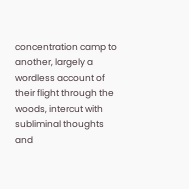concentration camp to another, largely a wordless account of their flight through the woods, intercut with subliminal thoughts and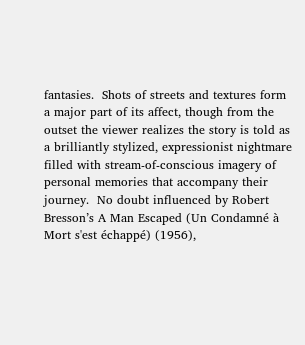fantasies.  Shots of streets and textures form a major part of its affect, though from the outset the viewer realizes the story is told as a brilliantly stylized, expressionist nightmare filled with stream-of-conscious imagery of personal memories that accompany their journey.  No doubt influenced by Robert Bresson’s A Man Escaped (Un Condamné à Mort s'est échappé) (1956),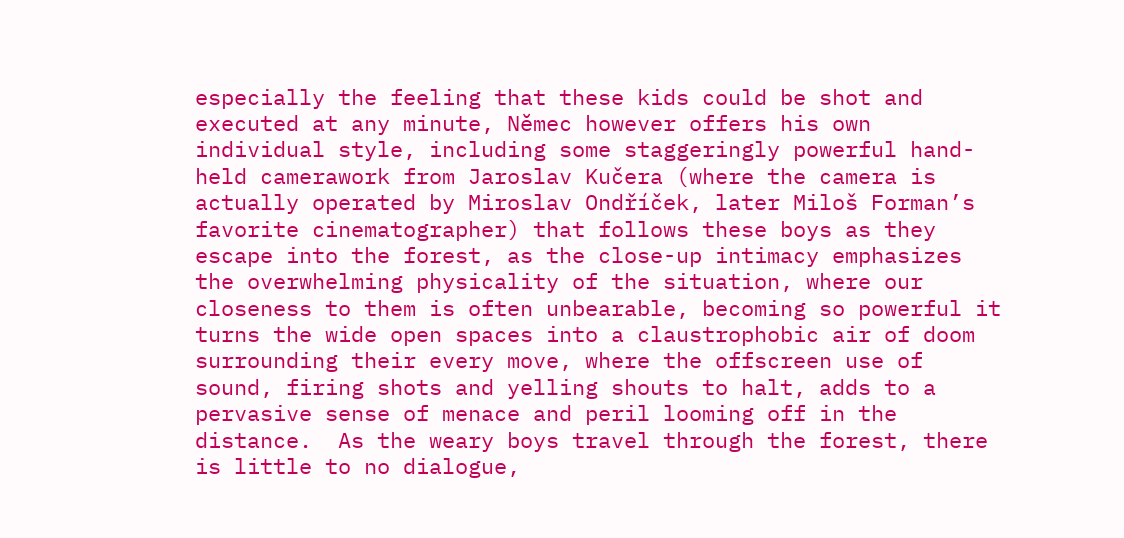especially the feeling that these kids could be shot and executed at any minute, Nĕmec however offers his own individual style, including some staggeringly powerful hand-held camerawork from Jaroslav Kučera (where the camera is actually operated by Miroslav Ondříček, later Miloš Forman’s favorite cinematographer) that follows these boys as they escape into the forest, as the close-up intimacy emphasizes the overwhelming physicality of the situation, where our closeness to them is often unbearable, becoming so powerful it turns the wide open spaces into a claustrophobic air of doom surrounding their every move, where the offscreen use of sound, firing shots and yelling shouts to halt, adds to a pervasive sense of menace and peril looming off in the distance.  As the weary boys travel through the forest, there is little to no dialogue,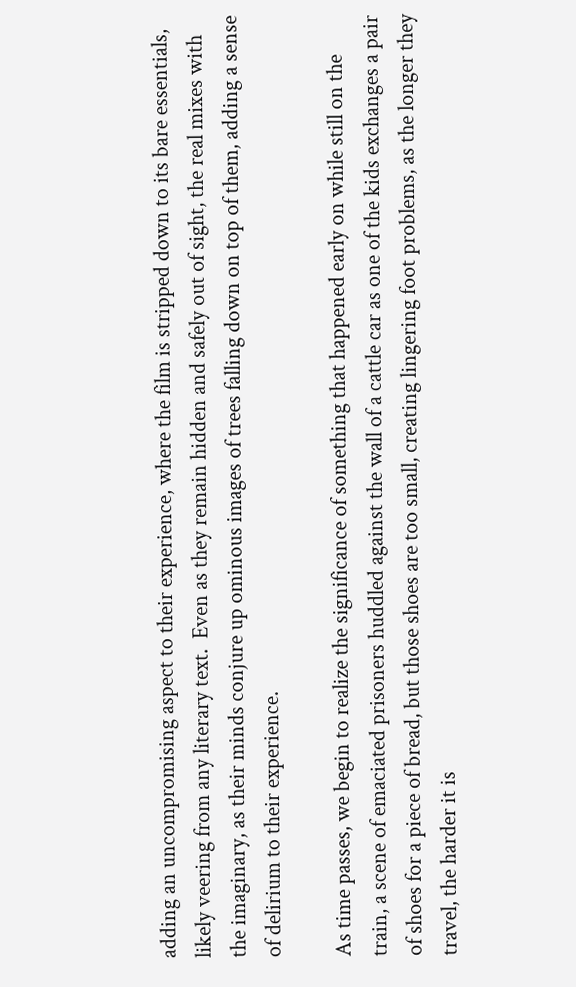adding an uncompromising aspect to their experience, where the film is stripped down to its bare essentials, likely veering from any literary text.  Even as they remain hidden and safely out of sight, the real mixes with the imaginary, as their minds conjure up ominous images of trees falling down on top of them, adding a sense of delirium to their experience.

As time passes, we begin to realize the significance of something that happened early on while still on the train, a scene of emaciated prisoners huddled against the wall of a cattle car as one of the kids exchanges a pair of shoes for a piece of bread, but those shoes are too small, creating lingering foot problems, as the longer they travel, the harder it is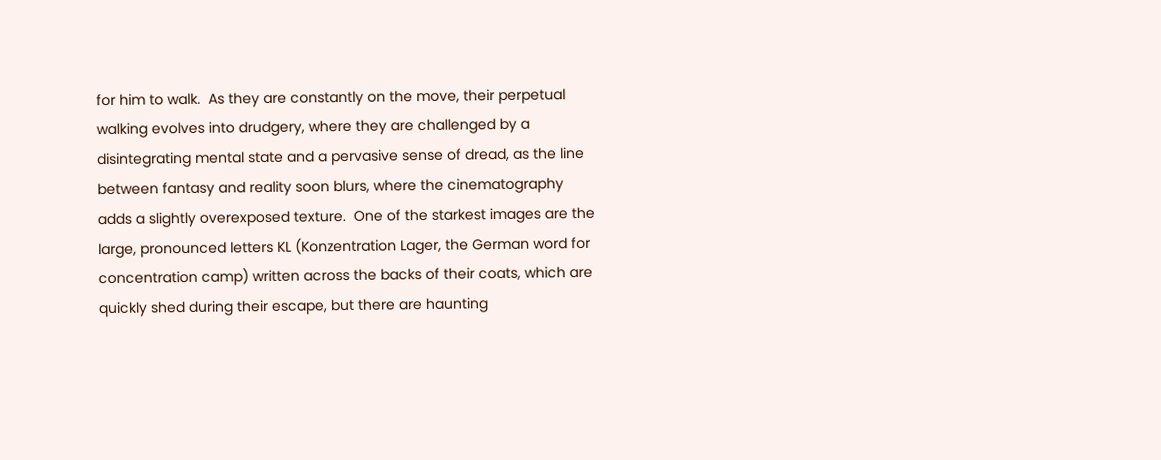for him to walk.  As they are constantly on the move, their perpetual walking evolves into drudgery, where they are challenged by a disintegrating mental state and a pervasive sense of dread, as the line between fantasy and reality soon blurs, where the cinematography adds a slightly overexposed texture.  One of the starkest images are the large, pronounced letters KL (Konzentration Lager, the German word for concentration camp) written across the backs of their coats, which are quickly shed during their escape, but there are haunting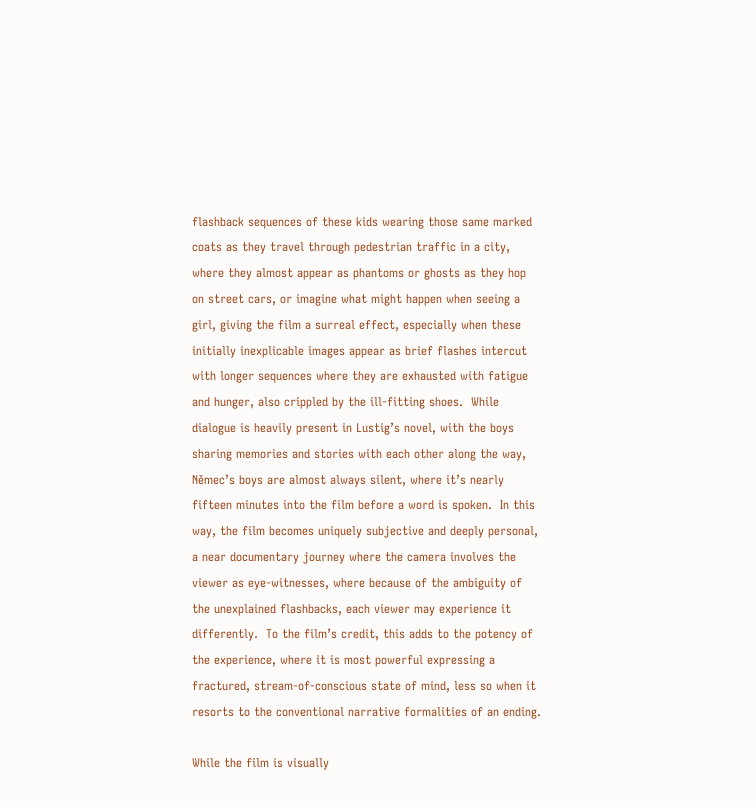flashback sequences of these kids wearing those same marked coats as they travel through pedestrian traffic in a city, where they almost appear as phantoms or ghosts as they hop on street cars, or imagine what might happen when seeing a girl, giving the film a surreal effect, especially when these initially inexplicable images appear as brief flashes intercut with longer sequences where they are exhausted with fatigue and hunger, also crippled by the ill-fitting shoes.  While dialogue is heavily present in Lustig’s novel, with the boys sharing memories and stories with each other along the way, Němec’s boys are almost always silent, where it’s nearly fifteen minutes into the film before a word is spoken.  In this way, the film becomes uniquely subjective and deeply personal, a near documentary journey where the camera involves the viewer as eye-witnesses, where because of the ambiguity of the unexplained flashbacks, each viewer may experience it differently.  To the film’s credit, this adds to the potency of the experience, where it is most powerful expressing a fractured, stream-of-conscious state of mind, less so when it resorts to the conventional narrative formalities of an ending.

While the film is visually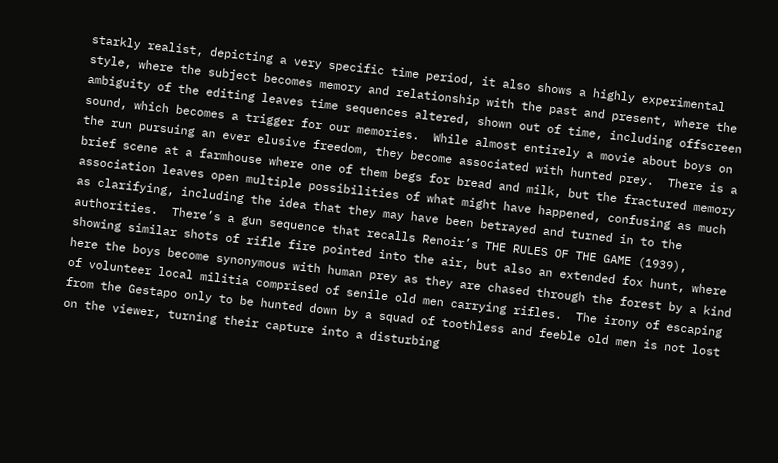starkly realist, depicting a very specific time period, it also shows a highly experimental style, where the subject becomes memory and relationship with the past and present, where the ambiguity of the editing leaves time sequences altered, shown out of time, including offscreen sound, which becomes a trigger for our memories.  While almost entirely a movie about boys on the run pursuing an ever elusive freedom, they become associated with hunted prey.  There is a brief scene at a farmhouse where one of them begs for bread and milk, but the fractured memory association leaves open multiple possibilities of what might have happened, confusing as much as clarifying, including the idea that they may have been betrayed and turned in to the authorities.  There’s a gun sequence that recalls Renoir’s THE RULES OF THE GAME (1939), showing similar shots of rifle fire pointed into the air, but also an extended fox hunt, where here the boys become synonymous with human prey as they are chased through the forest by a kind of volunteer local militia comprised of senile old men carrying rifles.  The irony of escaping from the Gestapo only to be hunted down by a squad of toothless and feeble old men is not lost on the viewer, turning their capture into a disturbing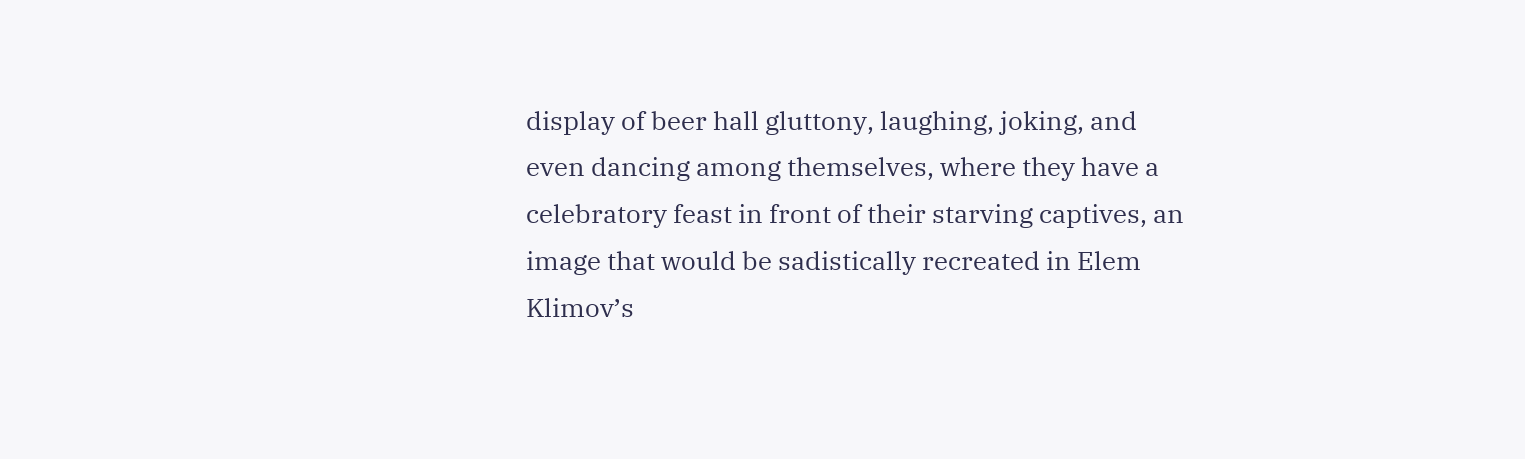display of beer hall gluttony, laughing, joking, and even dancing among themselves, where they have a celebratory feast in front of their starving captives, an image that would be sadistically recreated in Elem Klimov’s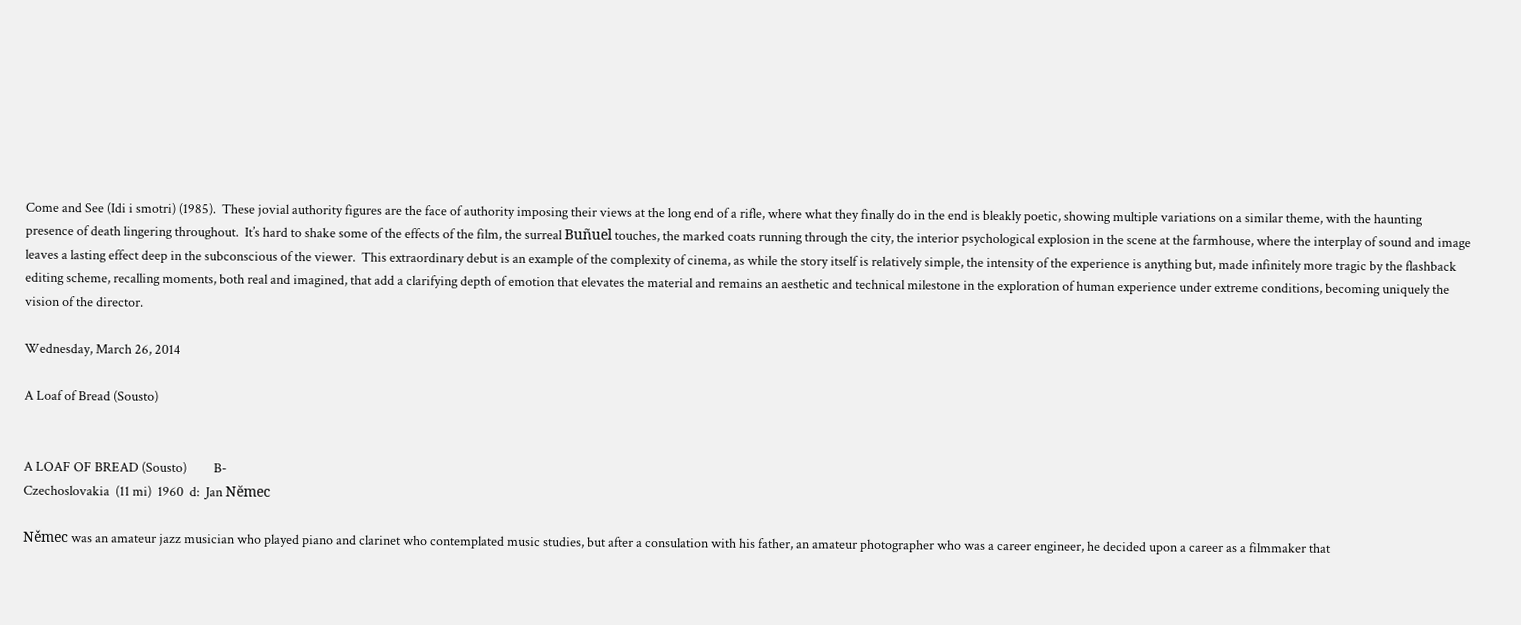Come and See (Idi i smotri) (1985).  These jovial authority figures are the face of authority imposing their views at the long end of a rifle, where what they finally do in the end is bleakly poetic, showing multiple variations on a similar theme, with the haunting presence of death lingering throughout.  It’s hard to shake some of the effects of the film, the surreal Buñuel touches, the marked coats running through the city, the interior psychological explosion in the scene at the farmhouse, where the interplay of sound and image leaves a lasting effect deep in the subconscious of the viewer.  This extraordinary debut is an example of the complexity of cinema, as while the story itself is relatively simple, the intensity of the experience is anything but, made infinitely more tragic by the flashback editing scheme, recalling moments, both real and imagined, that add a clarifying depth of emotion that elevates the material and remains an aesthetic and technical milestone in the exploration of human experience under extreme conditions, becoming uniquely the vision of the director.

Wednesday, March 26, 2014

A Loaf of Bread (Sousto)


A LOAF OF BREAD (Sousto)         B-
Czechoslovakia  (11 mi)  1960  d:  Jan Nĕmec

Němec was an amateur jazz musician who played piano and clarinet who contemplated music studies, but after a consulation with his father, an amateur photographer who was a career engineer, he decided upon a career as a filmmaker that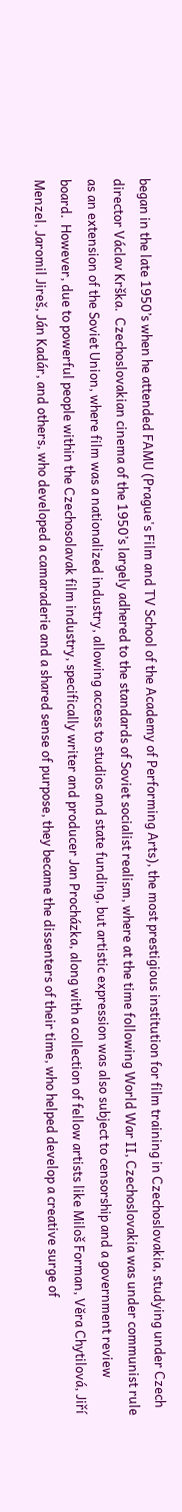began in the late 1950’s when he attended FAMU (Prague's Film and TV School of the Academy of Performing Arts), the most prestigious institution for film training in Czechoslovakia, studying under Czech director Václav Krška.  Czechoslovakian cinema of the 1950’s largely adhered to the standards of Soviet socialist realism, where at the time following World War II, Czechoslovakia was under communist rule as an extension of the Soviet Union, where film was a nationalized industry, allowing access to studios and state funding, but artistic expression was also subject to censorship and a government review board.  However, due to powerful people within the Czechosolavak film industry, specifically writer and producer Jan Procházka, along with a collection of fellow artists like Miloš Forman, Vĕra Chytilová, Jiří Menzel, Jaromil Jireš, Ján Kadár, and others, who developed a camaraderie and a shared sense of purpose, they became the dissenters of their time, who helped develop a creative surge of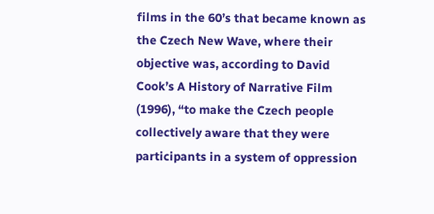films in the 60’s that became known as the Czech New Wave, where their objective was, according to David Cook’s A History of Narrative Film (1996), “to make the Czech people collectively aware that they were participants in a system of oppression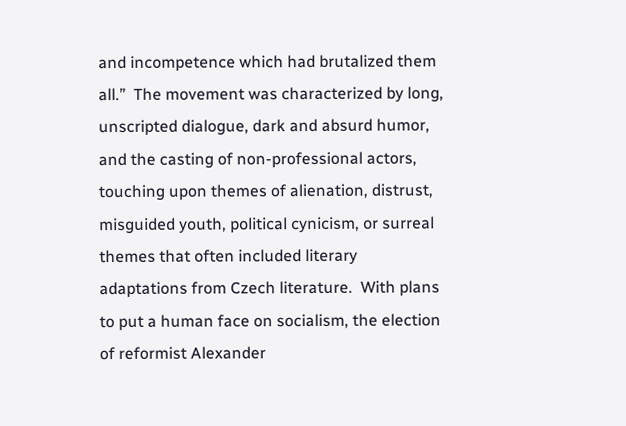and incompetence which had brutalized them all.”  The movement was characterized by long, unscripted dialogue, dark and absurd humor, and the casting of non-professional actors, touching upon themes of alienation, distrust, misguided youth, political cynicism, or surreal themes that often included literary adaptations from Czech literature.  With plans to put a human face on socialism, the election of reformist Alexander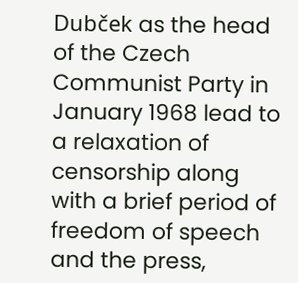Dubček as the head of the Czech Communist Party in January 1968 lead to a relaxation of censorship along with a brief period of freedom of speech and the press,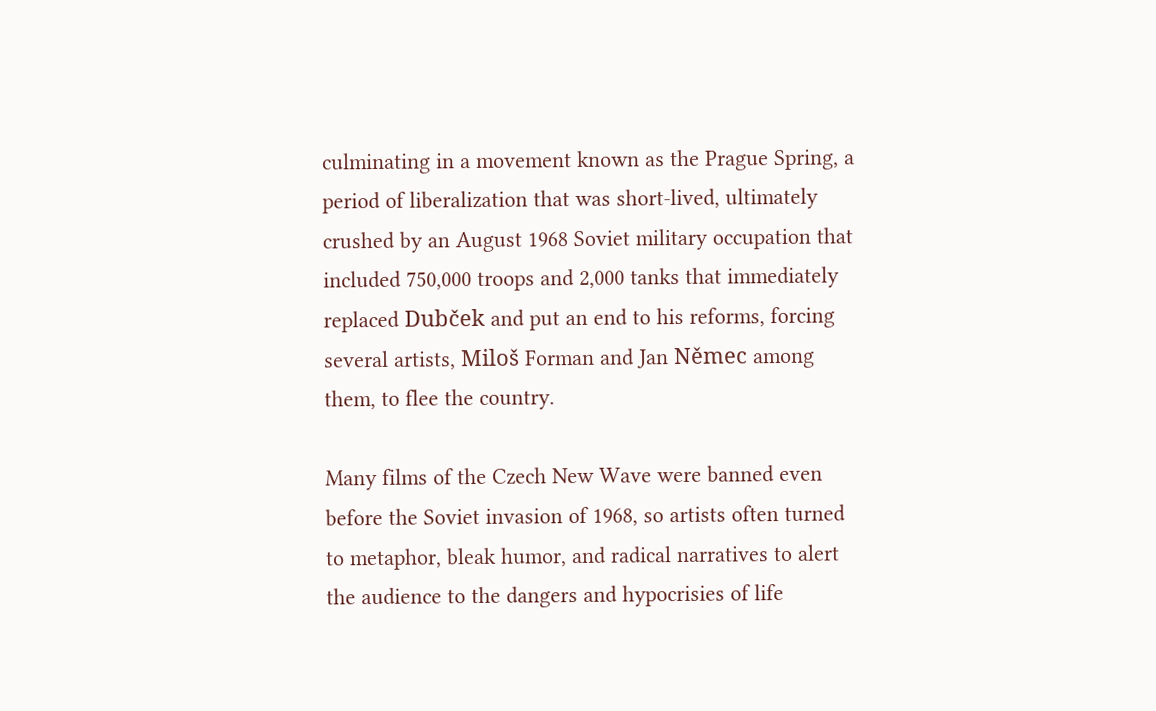culminating in a movement known as the Prague Spring, a period of liberalization that was short-lived, ultimately crushed by an August 1968 Soviet military occupation that included 750,000 troops and 2,000 tanks that immediately replaced Dubček and put an end to his reforms, forcing several artists, Miloš Forman and Jan Němec among them, to flee the country.

Many films of the Czech New Wave were banned even before the Soviet invasion of 1968, so artists often turned to metaphor, bleak humor, and radical narratives to alert the audience to the dangers and hypocrisies of life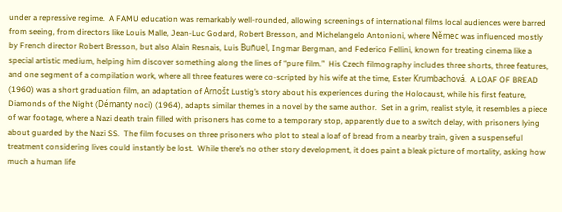under a repressive regime.  A FAMU education was remarkably well-rounded, allowing screenings of international films local audiences were barred from seeing, from directors like Louis Malle, Jean-Luc Godard, Robert Bresson, and Michelangelo Antonioni, where Němec was influenced mostly by French director Robert Bresson, but also Alain Resnais, Luis Buñuel, Ingmar Bergman, and Federico Fellini, known for treating cinema like a special artistic medium, helping him discover something along the lines of “pure film.”  His Czech filmography includes three shorts, three features, and one segment of a compilation work, where all three features were co-scripted by his wife at the time, Ester Krumbachová.  A LOAF OF BREAD (1960) was a short graduation film, an adaptation of Arnošt Lustig’s story about his experiences during the Holocaust, while his first feature, Diamonds of the Night (Démanty noci) (1964), adapts similar themes in a novel by the same author.  Set in a grim, realist style, it resembles a piece of war footage, where a Nazi death train filled with prisoners has come to a temporary stop, apparently due to a switch delay, with prisoners lying about guarded by the Nazi SS.  The film focuses on three prisoners who plot to steal a loaf of bread from a nearby train, given a suspenseful treatment considering lives could instantly be lost.  While there’s no other story development, it does paint a bleak picture of mortality, asking how much a human life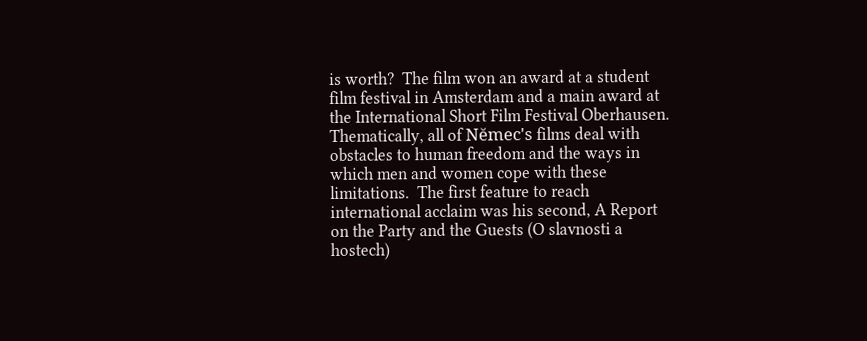is worth?  The film won an award at a student film festival in Amsterdam and a main award at the International Short Film Festival Oberhausen.  Thematically, all of Nĕmec's films deal with obstacles to human freedom and the ways in which men and women cope with these limitations.  The first feature to reach international acclaim was his second, A Report on the Party and the Guests (O slavnosti a hostech)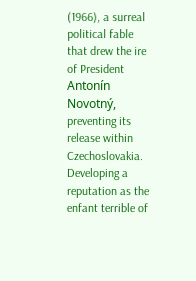(1966), a surreal political fable that drew the ire of President Antonín Novotný, preventing its release within Czechoslovakia.  Developing a reputation as the enfant terrible of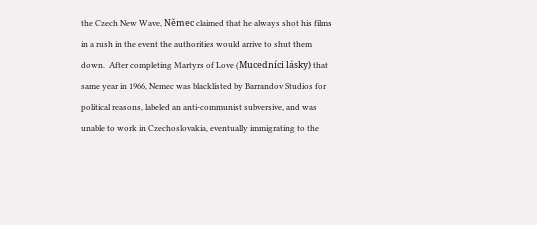the Czech New Wave, Němec claimed that he always shot his films in a rush in the event the authorities would arrive to shut them down.  After completing Martyrs of Love (Mucedníci lásky) that same year in 1966, Nemec was blacklisted by Barrandov Studios for political reasons, labeled an anti-communist subversive, and was unable to work in Czechoslovakia, eventually immigrating to the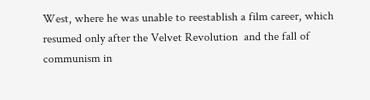West, where he was unable to reestablish a film career, which resumed only after the Velvet Revolution  and the fall of communism in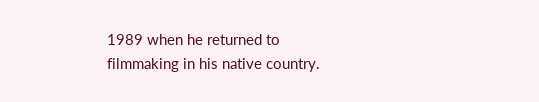1989 when he returned to filmmaking in his native country.